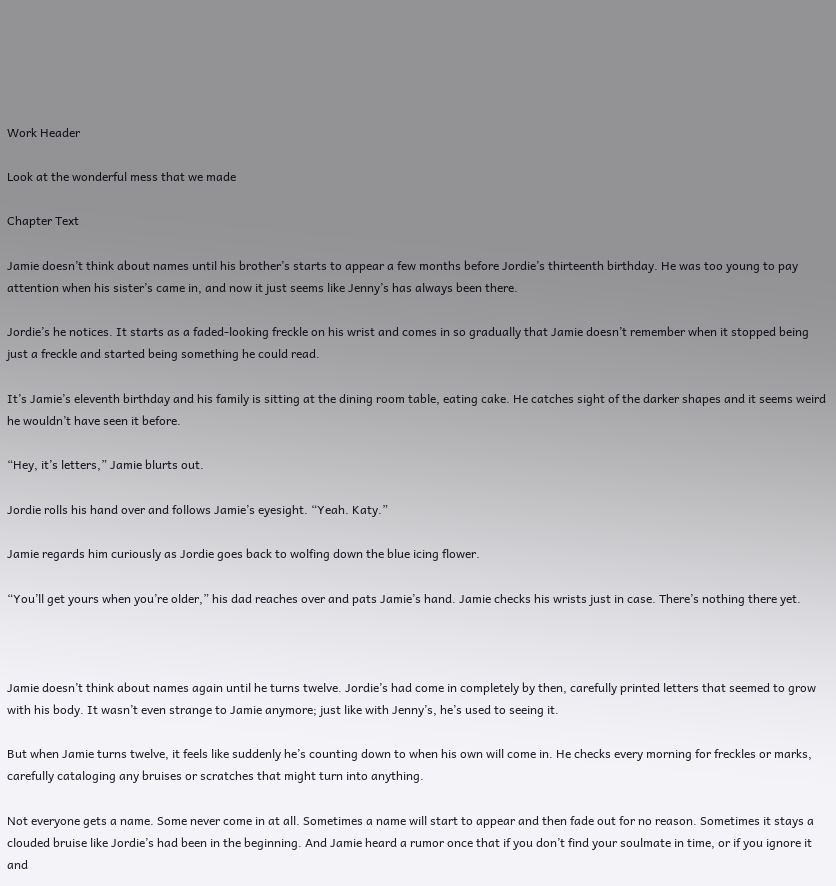Work Header

Look at the wonderful mess that we made

Chapter Text

Jamie doesn’t think about names until his brother’s starts to appear a few months before Jordie’s thirteenth birthday. He was too young to pay attention when his sister’s came in, and now it just seems like Jenny’s has always been there.

Jordie’s he notices. It starts as a faded-looking freckle on his wrist and comes in so gradually that Jamie doesn’t remember when it stopped being just a freckle and started being something he could read.

It’s Jamie’s eleventh birthday and his family is sitting at the dining room table, eating cake. He catches sight of the darker shapes and it seems weird he wouldn’t have seen it before.

“Hey, it’s letters,” Jamie blurts out.

Jordie rolls his hand over and follows Jamie’s eyesight. “Yeah. Katy.”

Jamie regards him curiously as Jordie goes back to wolfing down the blue icing flower.

“You’ll get yours when you’re older,” his dad reaches over and pats Jamie’s hand. Jamie checks his wrists just in case. There’s nothing there yet.



Jamie doesn’t think about names again until he turns twelve. Jordie’s had come in completely by then, carefully printed letters that seemed to grow with his body. It wasn’t even strange to Jamie anymore; just like with Jenny’s, he’s used to seeing it.

But when Jamie turns twelve, it feels like suddenly he’s counting down to when his own will come in. He checks every morning for freckles or marks, carefully cataloging any bruises or scratches that might turn into anything.

Not everyone gets a name. Some never come in at all. Sometimes a name will start to appear and then fade out for no reason. Sometimes it stays a clouded bruise like Jordie’s had been in the beginning. And Jamie heard a rumor once that if you don’t find your soulmate in time, or if you ignore it and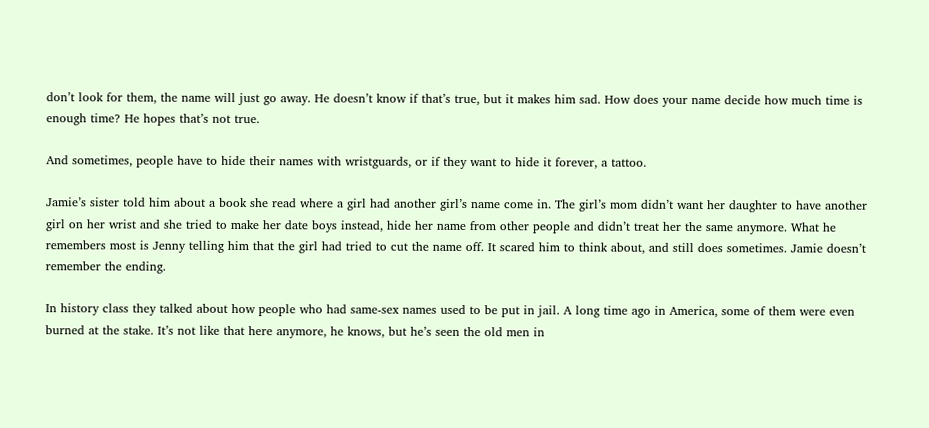don’t look for them, the name will just go away. He doesn’t know if that’s true, but it makes him sad. How does your name decide how much time is enough time? He hopes that’s not true.

And sometimes, people have to hide their names with wristguards, or if they want to hide it forever, a tattoo.

Jamie’s sister told him about a book she read where a girl had another girl’s name come in. The girl’s mom didn’t want her daughter to have another girl on her wrist and she tried to make her date boys instead, hide her name from other people and didn’t treat her the same anymore. What he remembers most is Jenny telling him that the girl had tried to cut the name off. It scared him to think about, and still does sometimes. Jamie doesn’t remember the ending.

In history class they talked about how people who had same-sex names used to be put in jail. A long time ago in America, some of them were even burned at the stake. It’s not like that here anymore, he knows, but he’s seen the old men in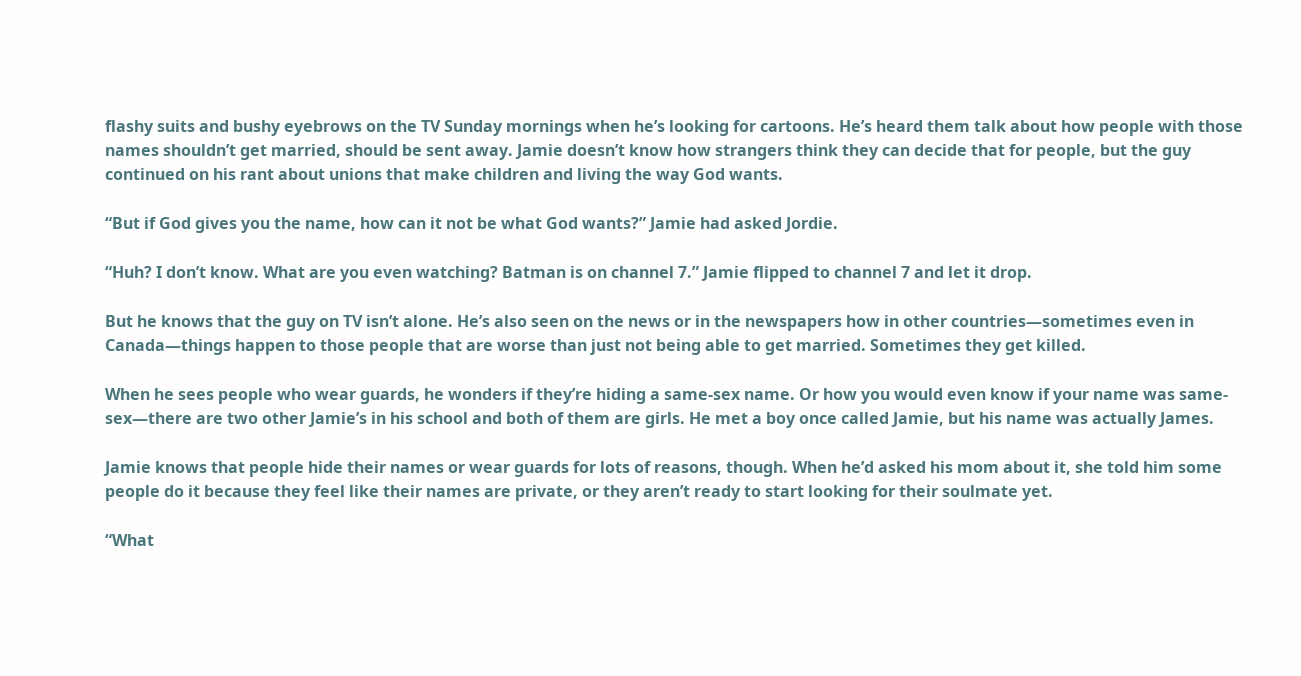flashy suits and bushy eyebrows on the TV Sunday mornings when he’s looking for cartoons. He’s heard them talk about how people with those names shouldn’t get married, should be sent away. Jamie doesn’t know how strangers think they can decide that for people, but the guy continued on his rant about unions that make children and living the way God wants.

“But if God gives you the name, how can it not be what God wants?” Jamie had asked Jordie.

“Huh? I don’t know. What are you even watching? Batman is on channel 7.” Jamie flipped to channel 7 and let it drop.

But he knows that the guy on TV isn’t alone. He’s also seen on the news or in the newspapers how in other countries—sometimes even in Canada—things happen to those people that are worse than just not being able to get married. Sometimes they get killed.

When he sees people who wear guards, he wonders if they’re hiding a same-sex name. Or how you would even know if your name was same-sex—there are two other Jamie’s in his school and both of them are girls. He met a boy once called Jamie, but his name was actually James.

Jamie knows that people hide their names or wear guards for lots of reasons, though. When he’d asked his mom about it, she told him some people do it because they feel like their names are private, or they aren’t ready to start looking for their soulmate yet.

“What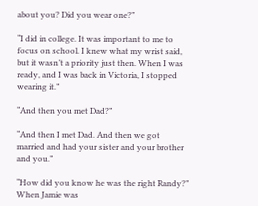about you? Did you wear one?”

“I did in college. It was important to me to focus on school. I knew what my wrist said, but it wasn’t a priority just then. When I was ready, and I was back in Victoria, I stopped wearing it.”

“And then you met Dad?”

“And then I met Dad. And then we got married and had your sister and your brother and you.”

“How did you know he was the right Randy?” When Jamie was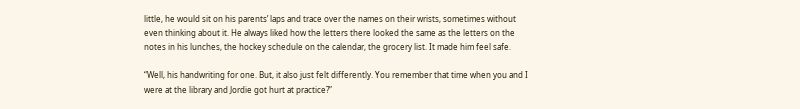little, he would sit on his parents’ laps and trace over the names on their wrists, sometimes without even thinking about it. He always liked how the letters there looked the same as the letters on the notes in his lunches, the hockey schedule on the calendar, the grocery list. It made him feel safe.

“Well, his handwriting for one. But, it also just felt differently. You remember that time when you and I were at the library and Jordie got hurt at practice?”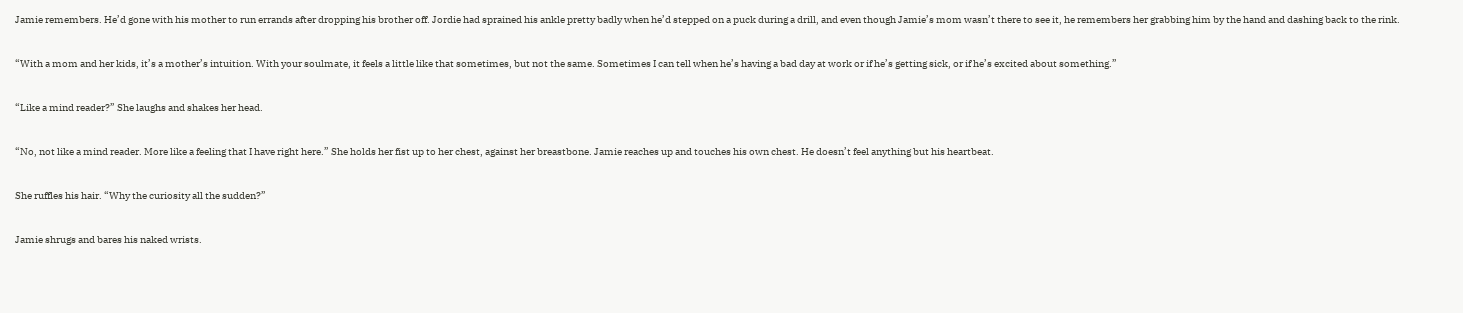Jamie remembers. He’d gone with his mother to run errands after dropping his brother off. Jordie had sprained his ankle pretty badly when he’d stepped on a puck during a drill, and even though Jamie’s mom wasn’t there to see it, he remembers her grabbing him by the hand and dashing back to the rink.

“With a mom and her kids, it’s a mother’s intuition. With your soulmate, it feels a little like that sometimes, but not the same. Sometimes I can tell when he’s having a bad day at work or if he’s getting sick, or if he’s excited about something.”

“Like a mind reader?” She laughs and shakes her head.

“No, not like a mind reader. More like a feeling that I have right here.” She holds her fist up to her chest, against her breastbone. Jamie reaches up and touches his own chest. He doesn’t feel anything but his heartbeat.

She ruffles his hair. “Why the curiosity all the sudden?”

Jamie shrugs and bares his naked wrists.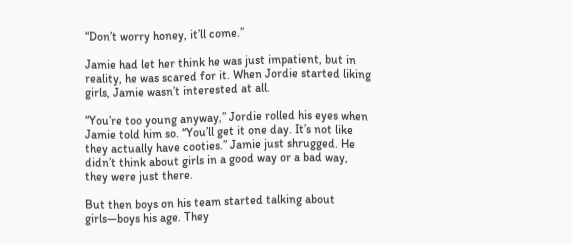“Don’t worry honey, it’ll come.”

Jamie had let her think he was just impatient, but in reality, he was scared for it. When Jordie started liking girls, Jamie wasn’t interested at all.

“You’re too young anyway,” Jordie rolled his eyes when Jamie told him so. “You’ll get it one day. It’s not like they actually have cooties.” Jamie just shrugged. He didn’t think about girls in a good way or a bad way, they were just there.

But then boys on his team started talking about girls—boys his age. They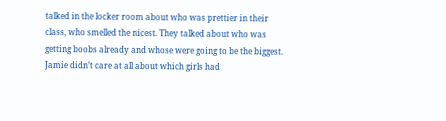talked in the locker room about who was prettier in their class, who smelled the nicest. They talked about who was getting boobs already and whose were going to be the biggest. Jamie didn’t care at all about which girls had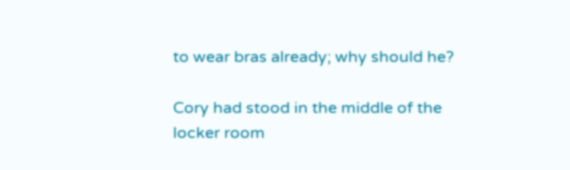to wear bras already; why should he?

Cory had stood in the middle of the locker room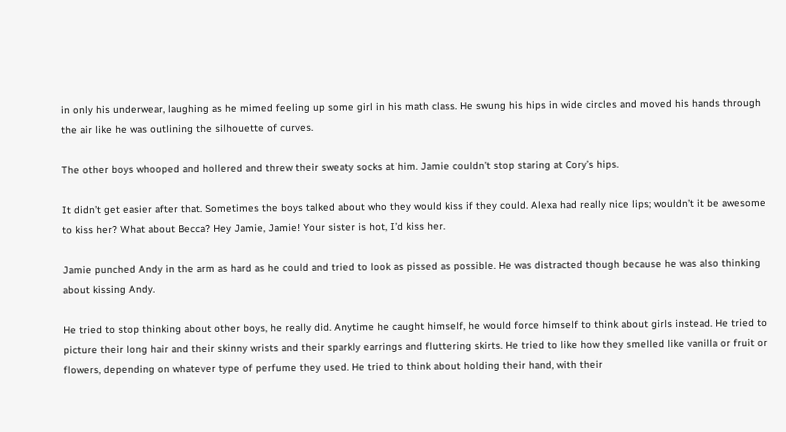in only his underwear, laughing as he mimed feeling up some girl in his math class. He swung his hips in wide circles and moved his hands through the air like he was outlining the silhouette of curves.

The other boys whooped and hollered and threw their sweaty socks at him. Jamie couldn’t stop staring at Cory’s hips.

It didn’t get easier after that. Sometimes the boys talked about who they would kiss if they could. Alexa had really nice lips; wouldn’t it be awesome to kiss her? What about Becca? Hey Jamie, Jamie! Your sister is hot, I’d kiss her.

Jamie punched Andy in the arm as hard as he could and tried to look as pissed as possible. He was distracted though because he was also thinking about kissing Andy.

He tried to stop thinking about other boys, he really did. Anytime he caught himself, he would force himself to think about girls instead. He tried to picture their long hair and their skinny wrists and their sparkly earrings and fluttering skirts. He tried to like how they smelled like vanilla or fruit or flowers, depending on whatever type of perfume they used. He tried to think about holding their hand, with their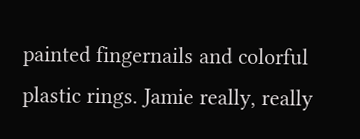painted fingernails and colorful plastic rings. Jamie really, really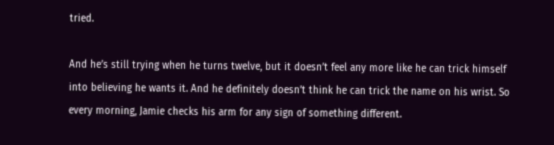tried.

And he’s still trying when he turns twelve, but it doesn’t feel any more like he can trick himself into believing he wants it. And he definitely doesn’t think he can trick the name on his wrist. So every morning, Jamie checks his arm for any sign of something different.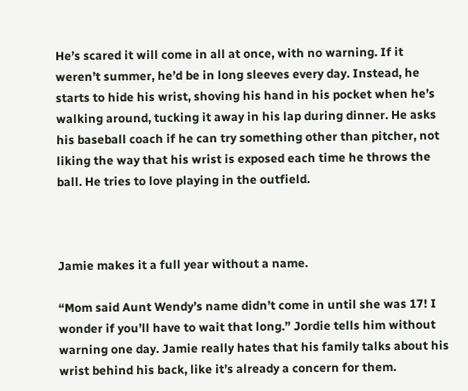He’s scared it will come in all at once, with no warning. If it weren’t summer, he’d be in long sleeves every day. Instead, he starts to hide his wrist, shoving his hand in his pocket when he’s walking around, tucking it away in his lap during dinner. He asks his baseball coach if he can try something other than pitcher, not liking the way that his wrist is exposed each time he throws the ball. He tries to love playing in the outfield.



Jamie makes it a full year without a name.

“Mom said Aunt Wendy’s name didn’t come in until she was 17! I wonder if you’ll have to wait that long.” Jordie tells him without warning one day. Jamie really hates that his family talks about his wrist behind his back, like it’s already a concern for them.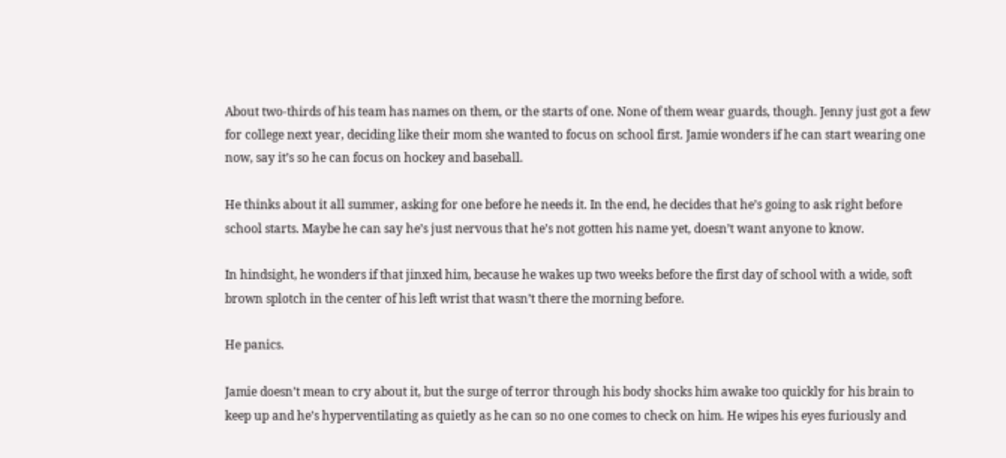About two-thirds of his team has names on them, or the starts of one. None of them wear guards, though. Jenny just got a few for college next year, deciding like their mom she wanted to focus on school first. Jamie wonders if he can start wearing one now, say it’s so he can focus on hockey and baseball.

He thinks about it all summer, asking for one before he needs it. In the end, he decides that he’s going to ask right before school starts. Maybe he can say he’s just nervous that he’s not gotten his name yet, doesn’t want anyone to know.

In hindsight, he wonders if that jinxed him, because he wakes up two weeks before the first day of school with a wide, soft brown splotch in the center of his left wrist that wasn’t there the morning before.

He panics.

Jamie doesn’t mean to cry about it, but the surge of terror through his body shocks him awake too quickly for his brain to keep up and he’s hyperventilating as quietly as he can so no one comes to check on him. He wipes his eyes furiously and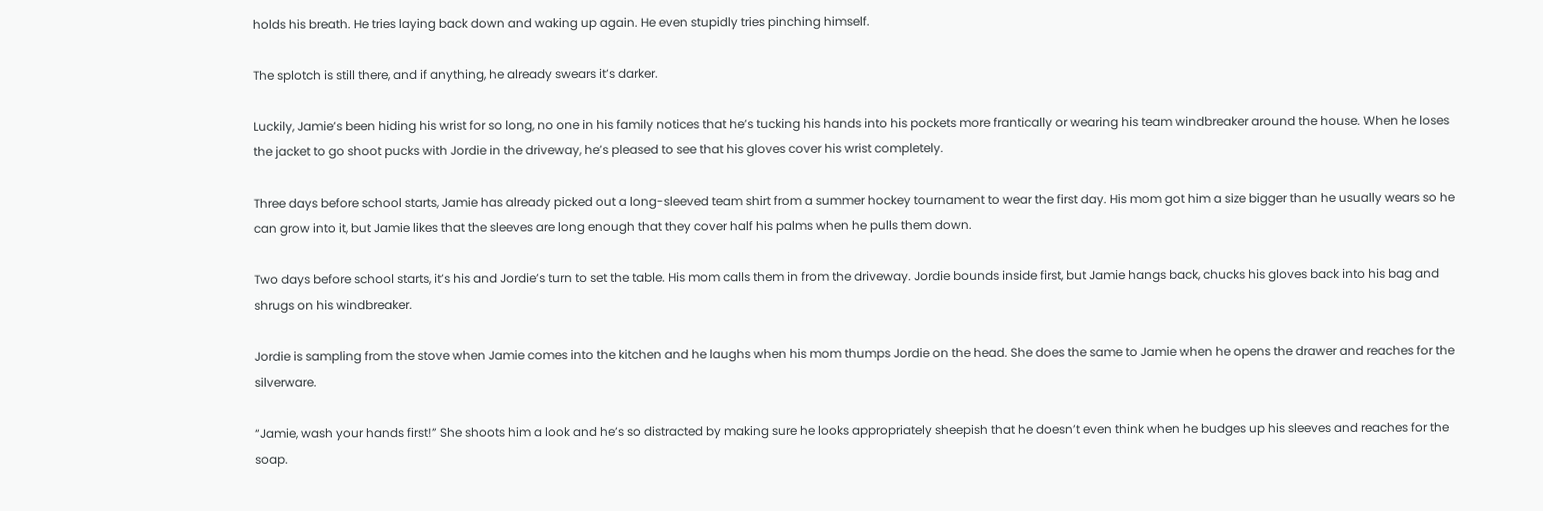holds his breath. He tries laying back down and waking up again. He even stupidly tries pinching himself.

The splotch is still there, and if anything, he already swears it’s darker.

Luckily, Jamie’s been hiding his wrist for so long, no one in his family notices that he’s tucking his hands into his pockets more frantically or wearing his team windbreaker around the house. When he loses the jacket to go shoot pucks with Jordie in the driveway, he’s pleased to see that his gloves cover his wrist completely.

Three days before school starts, Jamie has already picked out a long-sleeved team shirt from a summer hockey tournament to wear the first day. His mom got him a size bigger than he usually wears so he can grow into it, but Jamie likes that the sleeves are long enough that they cover half his palms when he pulls them down.

Two days before school starts, it’s his and Jordie’s turn to set the table. His mom calls them in from the driveway. Jordie bounds inside first, but Jamie hangs back, chucks his gloves back into his bag and shrugs on his windbreaker.

Jordie is sampling from the stove when Jamie comes into the kitchen and he laughs when his mom thumps Jordie on the head. She does the same to Jamie when he opens the drawer and reaches for the silverware.

“Jamie, wash your hands first!” She shoots him a look and he’s so distracted by making sure he looks appropriately sheepish that he doesn’t even think when he budges up his sleeves and reaches for the soap.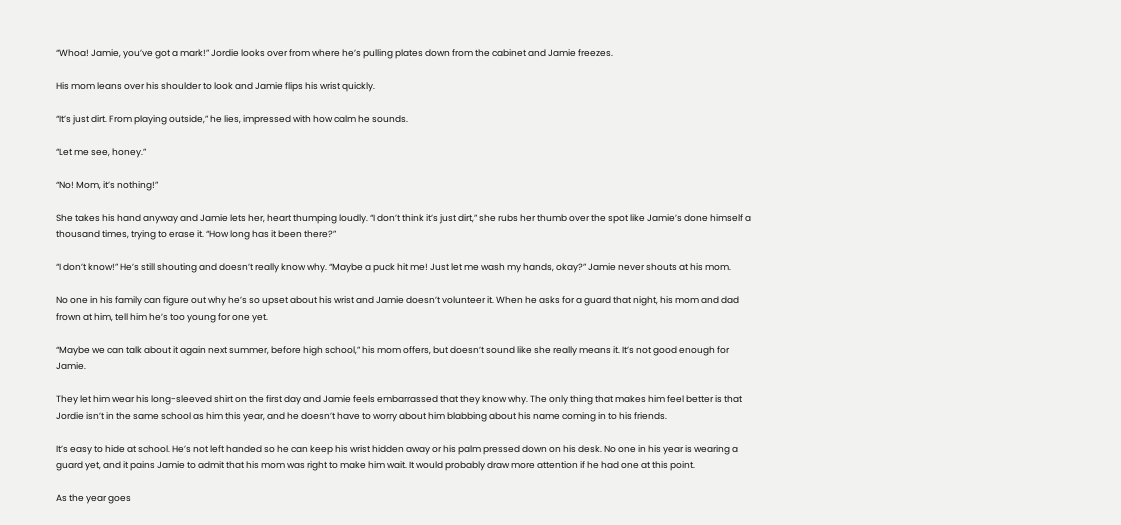“Whoa! Jamie, you’ve got a mark!” Jordie looks over from where he’s pulling plates down from the cabinet and Jamie freezes.

His mom leans over his shoulder to look and Jamie flips his wrist quickly.

“It’s just dirt. From playing outside,” he lies, impressed with how calm he sounds.

“Let me see, honey.”

“No! Mom, it’s nothing!”

She takes his hand anyway and Jamie lets her, heart thumping loudly. “I don’t think it’s just dirt,” she rubs her thumb over the spot like Jamie’s done himself a thousand times, trying to erase it. “How long has it been there?”

“I don’t know!” He’s still shouting and doesn’t really know why. “Maybe a puck hit me! Just let me wash my hands, okay?” Jamie never shouts at his mom.

No one in his family can figure out why he’s so upset about his wrist and Jamie doesn’t volunteer it. When he asks for a guard that night, his mom and dad frown at him, tell him he’s too young for one yet.

“Maybe we can talk about it again next summer, before high school,” his mom offers, but doesn’t sound like she really means it. It’s not good enough for Jamie.

They let him wear his long-sleeved shirt on the first day and Jamie feels embarrassed that they know why. The only thing that makes him feel better is that Jordie isn’t in the same school as him this year, and he doesn’t have to worry about him blabbing about his name coming in to his friends.

It’s easy to hide at school. He’s not left handed so he can keep his wrist hidden away or his palm pressed down on his desk. No one in his year is wearing a guard yet, and it pains Jamie to admit that his mom was right to make him wait. It would probably draw more attention if he had one at this point.

As the year goes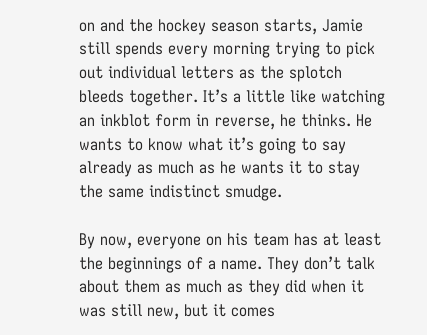on and the hockey season starts, Jamie still spends every morning trying to pick out individual letters as the splotch bleeds together. It’s a little like watching an inkblot form in reverse, he thinks. He wants to know what it’s going to say already as much as he wants it to stay the same indistinct smudge.

By now, everyone on his team has at least the beginnings of a name. They don’t talk about them as much as they did when it was still new, but it comes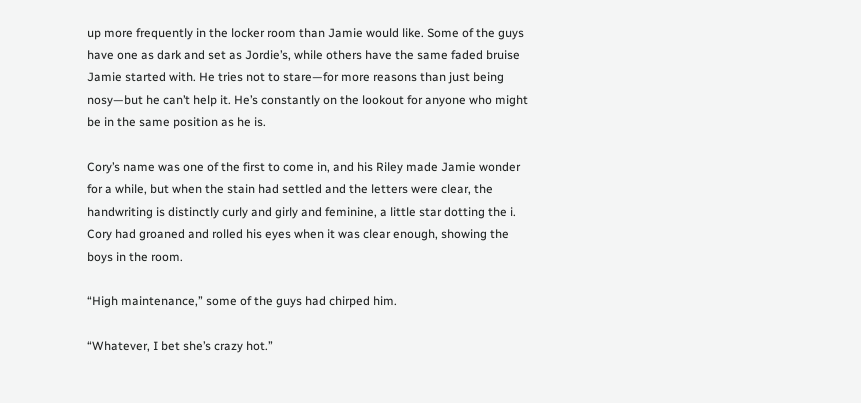up more frequently in the locker room than Jamie would like. Some of the guys have one as dark and set as Jordie’s, while others have the same faded bruise Jamie started with. He tries not to stare—for more reasons than just being nosy—but he can’t help it. He’s constantly on the lookout for anyone who might be in the same position as he is.

Cory’s name was one of the first to come in, and his Riley made Jamie wonder for a while, but when the stain had settled and the letters were clear, the handwriting is distinctly curly and girly and feminine, a little star dotting the i. Cory had groaned and rolled his eyes when it was clear enough, showing the boys in the room.

“High maintenance,” some of the guys had chirped him.

“Whatever, I bet she’s crazy hot.”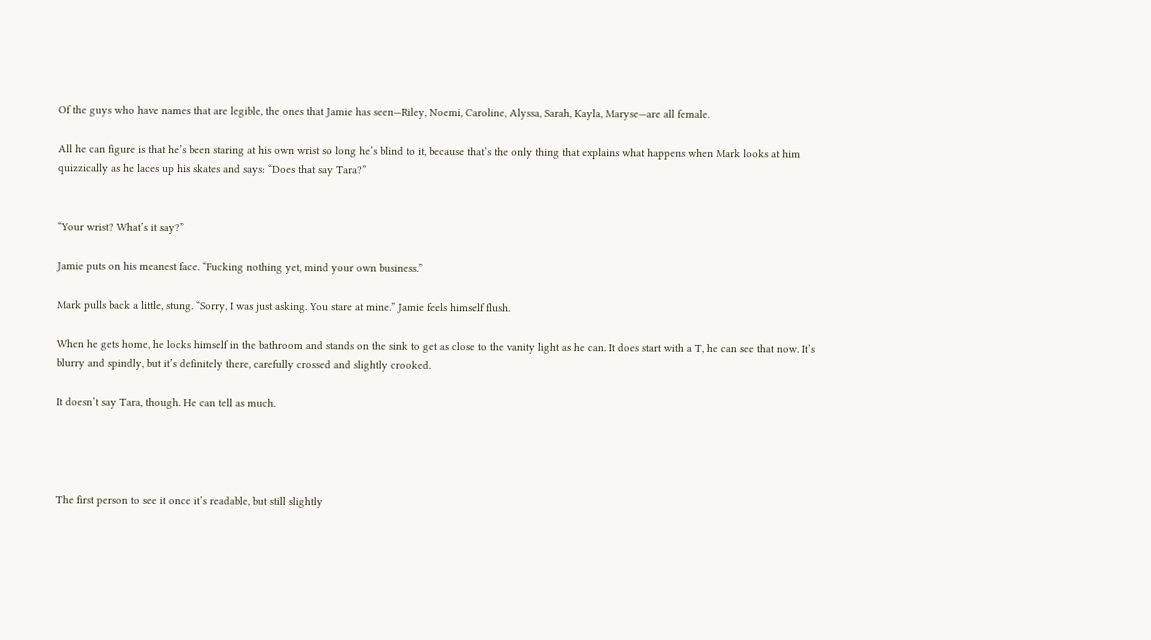Of the guys who have names that are legible, the ones that Jamie has seen—Riley, Noemi, Caroline, Alyssa, Sarah, Kayla, Maryse—are all female.

All he can figure is that he’s been staring at his own wrist so long he’s blind to it, because that’s the only thing that explains what happens when Mark looks at him quizzically as he laces up his skates and says: “Does that say Tara?”


“Your wrist? What’s it say?”

Jamie puts on his meanest face. “Fucking nothing yet, mind your own business.”

Mark pulls back a little, stung. “Sorry, I was just asking. You stare at mine.” Jamie feels himself flush.

When he gets home, he locks himself in the bathroom and stands on the sink to get as close to the vanity light as he can. It does start with a T, he can see that now. It’s blurry and spindly, but it’s definitely there, carefully crossed and slightly crooked.

It doesn’t say Tara, though. He can tell as much.




The first person to see it once it’s readable, but still slightly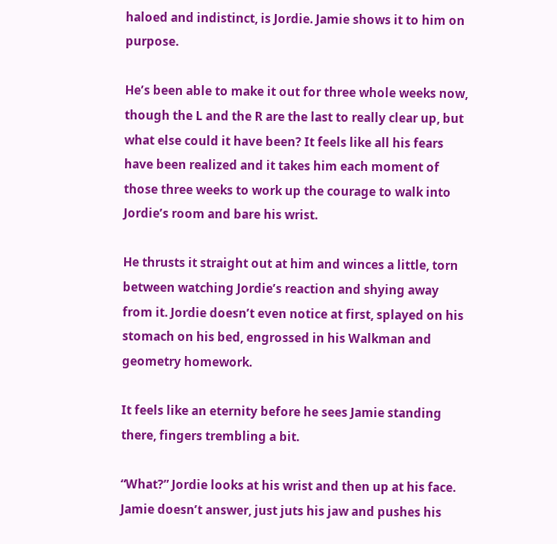haloed and indistinct, is Jordie. Jamie shows it to him on purpose.

He’s been able to make it out for three whole weeks now, though the L and the R are the last to really clear up, but what else could it have been? It feels like all his fears have been realized and it takes him each moment of those three weeks to work up the courage to walk into Jordie’s room and bare his wrist.

He thrusts it straight out at him and winces a little, torn between watching Jordie’s reaction and shying away from it. Jordie doesn’t even notice at first, splayed on his stomach on his bed, engrossed in his Walkman and geometry homework.

It feels like an eternity before he sees Jamie standing there, fingers trembling a bit.

“What?” Jordie looks at his wrist and then up at his face. Jamie doesn’t answer, just juts his jaw and pushes his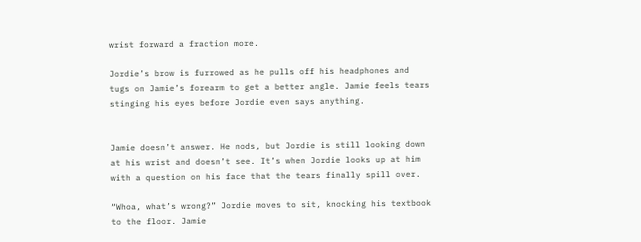wrist forward a fraction more.

Jordie’s brow is furrowed as he pulls off his headphones and tugs on Jamie’s forearm to get a better angle. Jamie feels tears stinging his eyes before Jordie even says anything.


Jamie doesn’t answer. He nods, but Jordie is still looking down at his wrist and doesn’t see. It’s when Jordie looks up at him with a question on his face that the tears finally spill over.

“Whoa, what’s wrong?” Jordie moves to sit, knocking his textbook to the floor. Jamie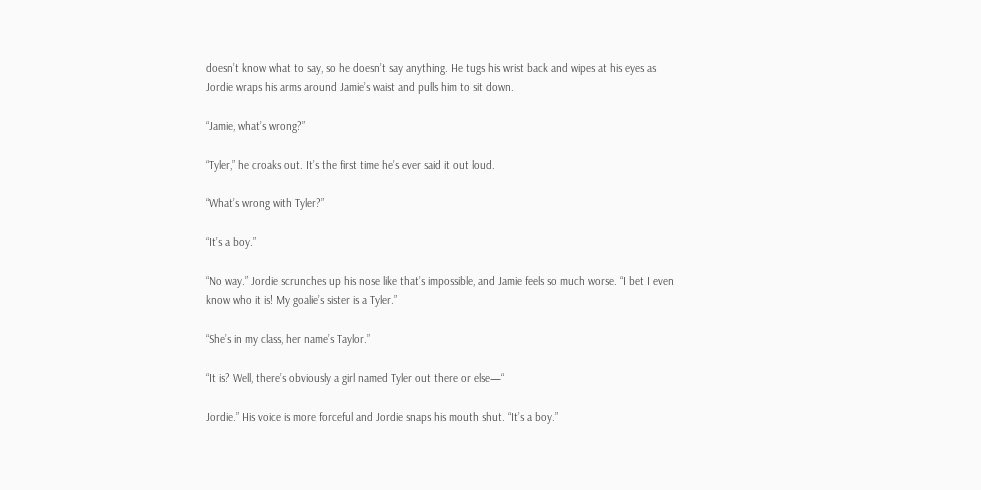doesn’t know what to say, so he doesn’t say anything. He tugs his wrist back and wipes at his eyes as Jordie wraps his arms around Jamie’s waist and pulls him to sit down.

“Jamie, what’s wrong?”

“Tyler,” he croaks out. It’s the first time he’s ever said it out loud.

“What’s wrong with Tyler?”

“It’s a boy.”

“No way.” Jordie scrunches up his nose like that’s impossible, and Jamie feels so much worse. “I bet I even know who it is! My goalie’s sister is a Tyler.”

“She’s in my class, her name’s Taylor.”

“It is? Well, there’s obviously a girl named Tyler out there or else—“

Jordie.” His voice is more forceful and Jordie snaps his mouth shut. “It’s a boy.”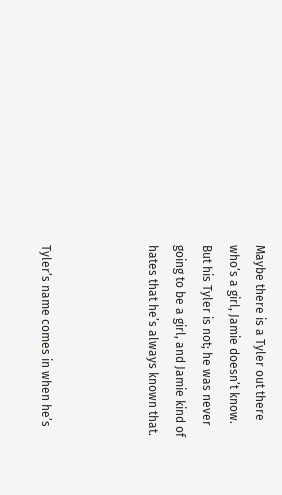Maybe there is a Tyler out there who’s a girl, Jamie doesn’t know. But his Tyler is not; he was never going to be a girl, and Jamie kind of hates that he’s always known that.



Tyler’s name comes in when he’s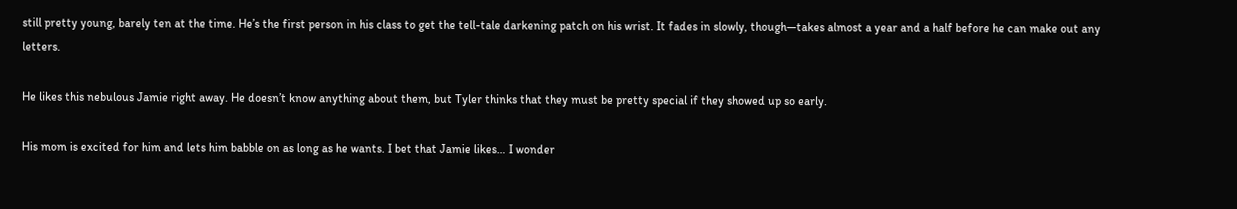still pretty young, barely ten at the time. He’s the first person in his class to get the tell-tale darkening patch on his wrist. It fades in slowly, though—takes almost a year and a half before he can make out any letters.

He likes this nebulous Jamie right away. He doesn’t know anything about them, but Tyler thinks that they must be pretty special if they showed up so early.

His mom is excited for him and lets him babble on as long as he wants. I bet that Jamie likes… I wonder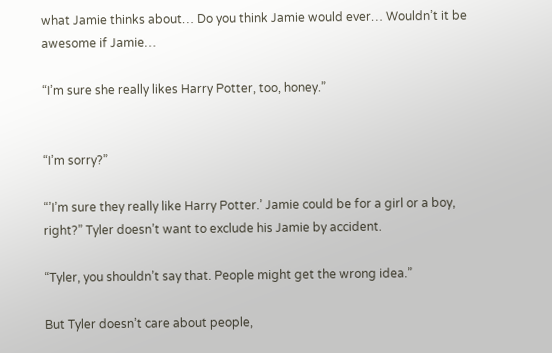what Jamie thinks about… Do you think Jamie would ever… Wouldn’t it be awesome if Jamie…

“I’m sure she really likes Harry Potter, too, honey.”


“I’m sorry?”

“’I’m sure they really like Harry Potter.’ Jamie could be for a girl or a boy, right?” Tyler doesn’t want to exclude his Jamie by accident.

“Tyler, you shouldn’t say that. People might get the wrong idea.”

But Tyler doesn’t care about people,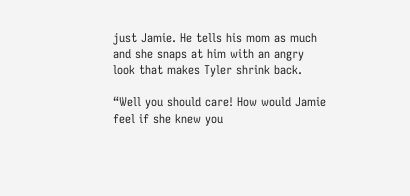just Jamie. He tells his mom as much and she snaps at him with an angry look that makes Tyler shrink back.

“Well you should care! How would Jamie feel if she knew you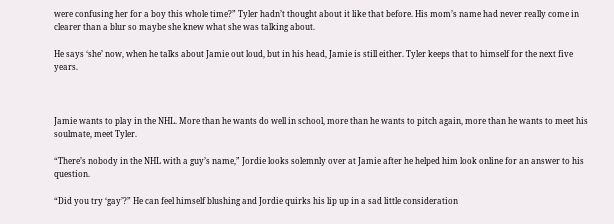were confusing her for a boy this whole time?” Tyler hadn’t thought about it like that before. His mom’s name had never really come in clearer than a blur so maybe she knew what she was talking about.

He says ‘she’ now, when he talks about Jamie out loud, but in his head, Jamie is still either. Tyler keeps that to himself for the next five years.



Jamie wants to play in the NHL. More than he wants do well in school, more than he wants to pitch again, more than he wants to meet his soulmate, meet Tyler.

“There’s nobody in the NHL with a guy’s name,” Jordie looks solemnly over at Jamie after he helped him look online for an answer to his question.

“Did you try ‘gay’?” He can feel himself blushing and Jordie quirks his lip up in a sad little consideration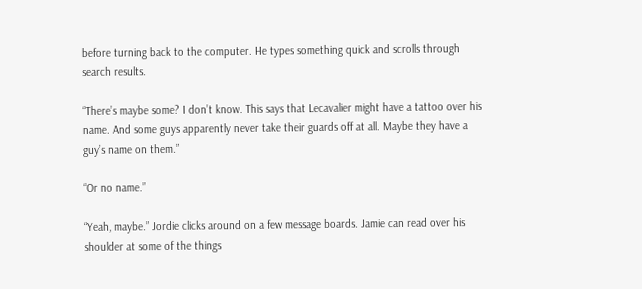before turning back to the computer. He types something quick and scrolls through search results.

“There’s maybe some? I don’t know. This says that Lecavalier might have a tattoo over his name. And some guys apparently never take their guards off at all. Maybe they have a guy’s name on them.”

“Or no name.”

“Yeah, maybe.” Jordie clicks around on a few message boards. Jamie can read over his shoulder at some of the things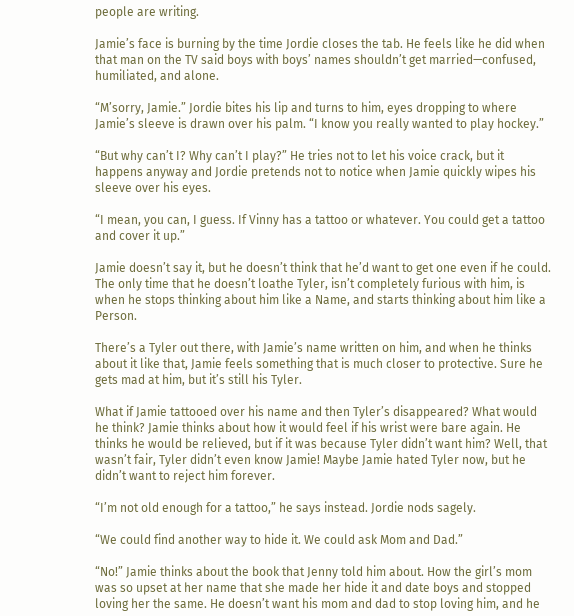people are writing.

Jamie’s face is burning by the time Jordie closes the tab. He feels like he did when that man on the TV said boys with boys’ names shouldn’t get married—confused, humiliated, and alone.

“M’sorry, Jamie.” Jordie bites his lip and turns to him, eyes dropping to where Jamie’s sleeve is drawn over his palm. “I know you really wanted to play hockey.”

“But why can’t I? Why can’t I play?” He tries not to let his voice crack, but it happens anyway and Jordie pretends not to notice when Jamie quickly wipes his sleeve over his eyes.

“I mean, you can, I guess. If Vinny has a tattoo or whatever. You could get a tattoo and cover it up.”

Jamie doesn’t say it, but he doesn’t think that he’d want to get one even if he could. The only time that he doesn’t loathe Tyler, isn’t completely furious with him, is when he stops thinking about him like a Name, and starts thinking about him like a Person.

There’s a Tyler out there, with Jamie’s name written on him, and when he thinks about it like that, Jamie feels something that is much closer to protective. Sure he gets mad at him, but it’s still his Tyler.

What if Jamie tattooed over his name and then Tyler’s disappeared? What would he think? Jamie thinks about how it would feel if his wrist were bare again. He thinks he would be relieved, but if it was because Tyler didn’t want him? Well, that wasn’t fair, Tyler didn’t even know Jamie! Maybe Jamie hated Tyler now, but he didn’t want to reject him forever.

“I’m not old enough for a tattoo,” he says instead. Jordie nods sagely.

“We could find another way to hide it. We could ask Mom and Dad.”

“No!” Jamie thinks about the book that Jenny told him about. How the girl’s mom was so upset at her name that she made her hide it and date boys and stopped loving her the same. He doesn’t want his mom and dad to stop loving him, and he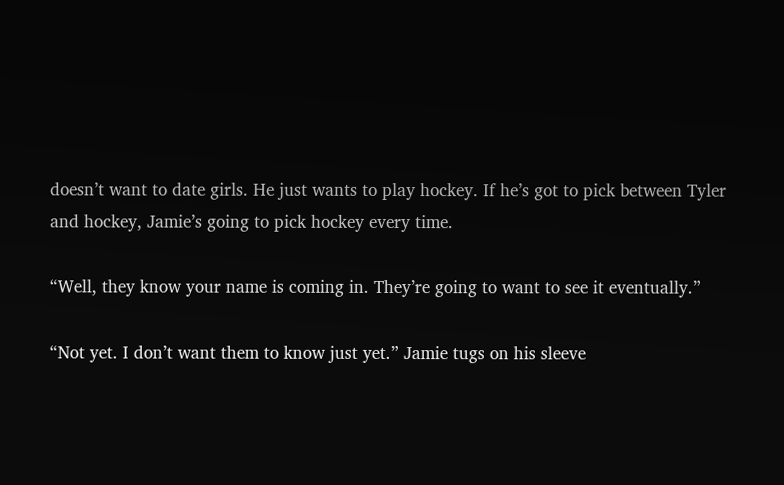doesn’t want to date girls. He just wants to play hockey. If he’s got to pick between Tyler and hockey, Jamie’s going to pick hockey every time.

“Well, they know your name is coming in. They’re going to want to see it eventually.”

“Not yet. I don’t want them to know just yet.” Jamie tugs on his sleeve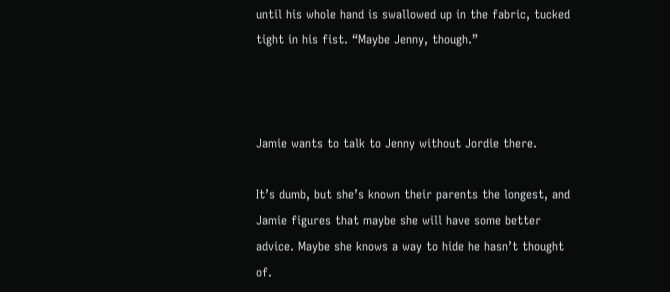until his whole hand is swallowed up in the fabric, tucked tight in his fist. “Maybe Jenny, though.”



Jamie wants to talk to Jenny without Jordie there.

It’s dumb, but she’s known their parents the longest, and Jamie figures that maybe she will have some better advice. Maybe she knows a way to hide he hasn’t thought of.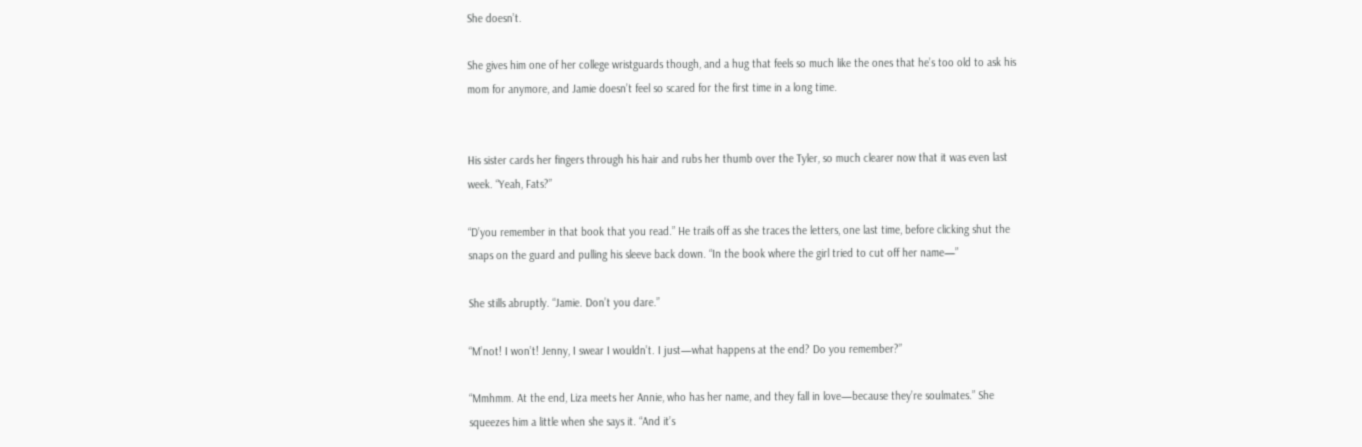She doesn’t.

She gives him one of her college wristguards though, and a hug that feels so much like the ones that he’s too old to ask his mom for anymore, and Jamie doesn’t feel so scared for the first time in a long time.


His sister cards her fingers through his hair and rubs her thumb over the Tyler, so much clearer now that it was even last week. “Yeah, Fats?”

“D’you remember in that book that you read.” He trails off as she traces the letters, one last time, before clicking shut the snaps on the guard and pulling his sleeve back down. “In the book where the girl tried to cut off her name—”

She stills abruptly. “Jamie. Don’t you dare.”

“M’not! I won’t! Jenny, I swear I wouldn’t. I just—what happens at the end? Do you remember?”

“Mmhmm. At the end, Liza meets her Annie, who has her name, and they fall in love—because they’re soulmates.” She squeezes him a little when she says it. “And it’s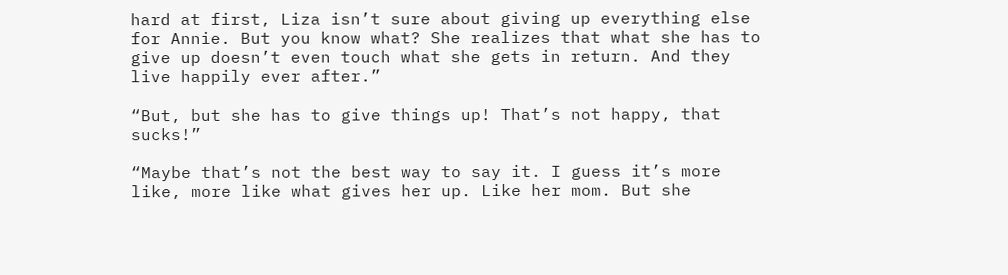hard at first, Liza isn’t sure about giving up everything else for Annie. But you know what? She realizes that what she has to give up doesn’t even touch what she gets in return. And they live happily ever after.”

“But, but she has to give things up! That’s not happy, that sucks!”

“Maybe that’s not the best way to say it. I guess it’s more like, more like what gives her up. Like her mom. But she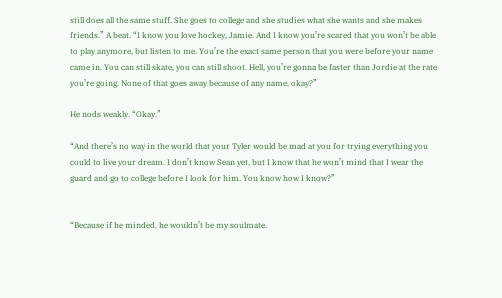still does all the same stuff. She goes to college and she studies what she wants and she makes friends.” A beat. “I know you love hockey, Jamie. And I know you’re scared that you won’t be able to play anymore, but listen to me. You’re the exact same person that you were before your name came in. You can still skate, you can still shoot. Hell, you’re gonna be faster than Jordie at the rate you’re going. None of that goes away because of any name, okay?”

He nods weakly. “Okay.”

“And there’s no way in the world that your Tyler would be mad at you for trying everything you could to live your dream. I don’t know Sean yet, but I know that he won’t mind that I wear the guard and go to college before I look for him. You know how I know?”


“Because if he minded, he wouldn’t be my soulmate.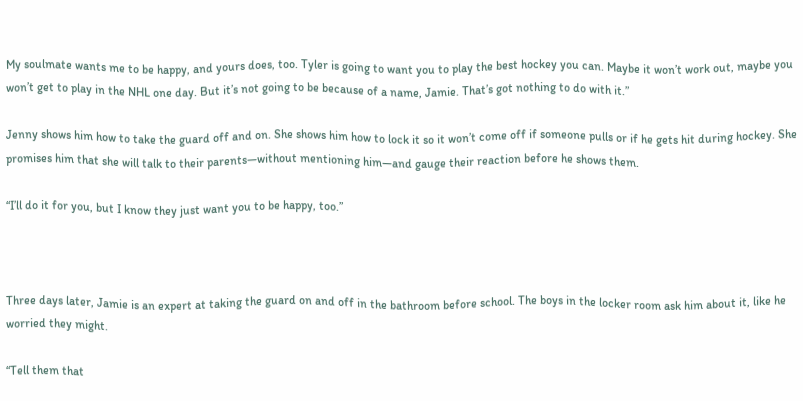My soulmate wants me to be happy, and yours does, too. Tyler is going to want you to play the best hockey you can. Maybe it won’t work out, maybe you won’t get to play in the NHL one day. But it’s not going to be because of a name, Jamie. That’s got nothing to do with it.”

Jenny shows him how to take the guard off and on. She shows him how to lock it so it won’t come off if someone pulls or if he gets hit during hockey. She promises him that she will talk to their parents—without mentioning him—and gauge their reaction before he shows them.

“I’ll do it for you, but I know they just want you to be happy, too.”



Three days later, Jamie is an expert at taking the guard on and off in the bathroom before school. The boys in the locker room ask him about it, like he worried they might.

“Tell them that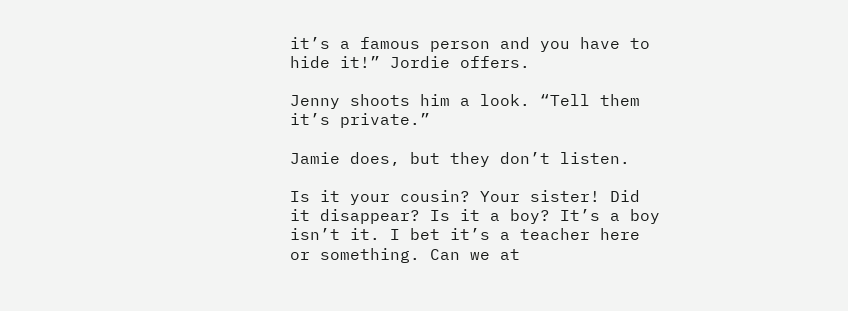it’s a famous person and you have to hide it!” Jordie offers.

Jenny shoots him a look. “Tell them it’s private.”

Jamie does, but they don’t listen.

Is it your cousin? Your sister! Did it disappear? Is it a boy? It’s a boy isn’t it. I bet it’s a teacher here or something. Can we at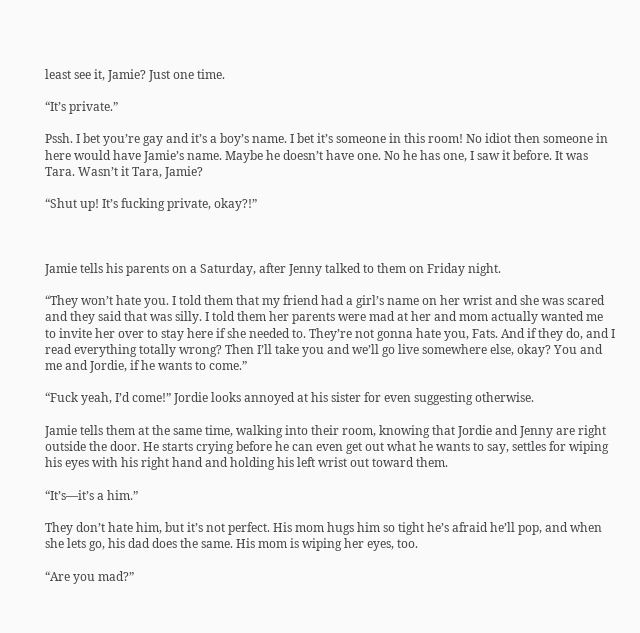least see it, Jamie? Just one time.

“It’s private.”

Pssh. I bet you’re gay and it’s a boy’s name. I bet it’s someone in this room! No idiot then someone in here would have Jamie’s name. Maybe he doesn’t have one. No he has one, I saw it before. It was Tara. Wasn’t it Tara, Jamie?

“Shut up! It’s fucking private, okay?!”



Jamie tells his parents on a Saturday, after Jenny talked to them on Friday night.

“They won’t hate you. I told them that my friend had a girl’s name on her wrist and she was scared and they said that was silly. I told them her parents were mad at her and mom actually wanted me to invite her over to stay here if she needed to. They’re not gonna hate you, Fats. And if they do, and I read everything totally wrong? Then I’ll take you and we’ll go live somewhere else, okay? You and me and Jordie, if he wants to come.”

“Fuck yeah, I’d come!” Jordie looks annoyed at his sister for even suggesting otherwise.

Jamie tells them at the same time, walking into their room, knowing that Jordie and Jenny are right outside the door. He starts crying before he can even get out what he wants to say, settles for wiping his eyes with his right hand and holding his left wrist out toward them.

“It’s—it’s a him.”

They don’t hate him, but it’s not perfect. His mom hugs him so tight he’s afraid he’ll pop, and when she lets go, his dad does the same. His mom is wiping her eyes, too.

“Are you mad?”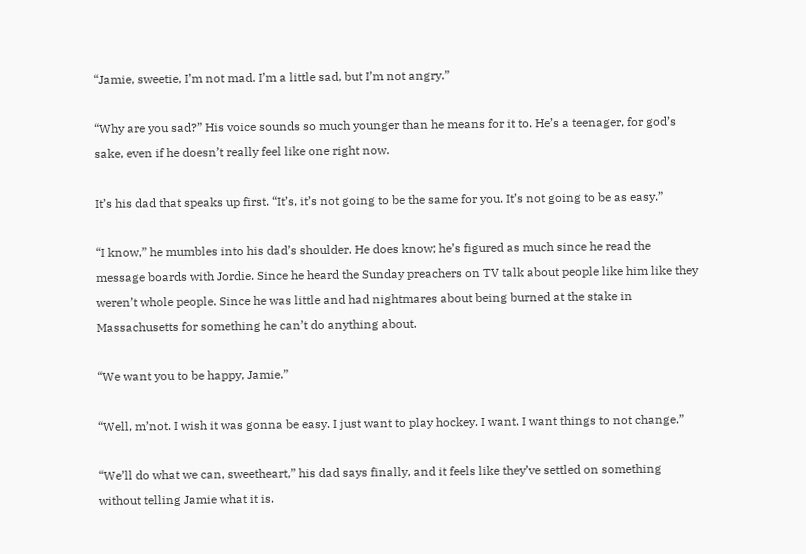“Jamie, sweetie, I’m not mad. I’m a little sad, but I’m not angry.”

“Why are you sad?” His voice sounds so much younger than he means for it to. He’s a teenager, for god’s sake, even if he doesn’t really feel like one right now.

It’s his dad that speaks up first. “It’s, it’s not going to be the same for you. It’s not going to be as easy.”

“I know,” he mumbles into his dad’s shoulder. He does know; he’s figured as much since he read the message boards with Jordie. Since he heard the Sunday preachers on TV talk about people like him like they weren’t whole people. Since he was little and had nightmares about being burned at the stake in Massachusetts for something he can’t do anything about.

“We want you to be happy, Jamie.”

“Well, m’not. I wish it was gonna be easy. I just want to play hockey. I want. I want things to not change.”

“We’ll do what we can, sweetheart,” his dad says finally, and it feels like they’ve settled on something without telling Jamie what it is.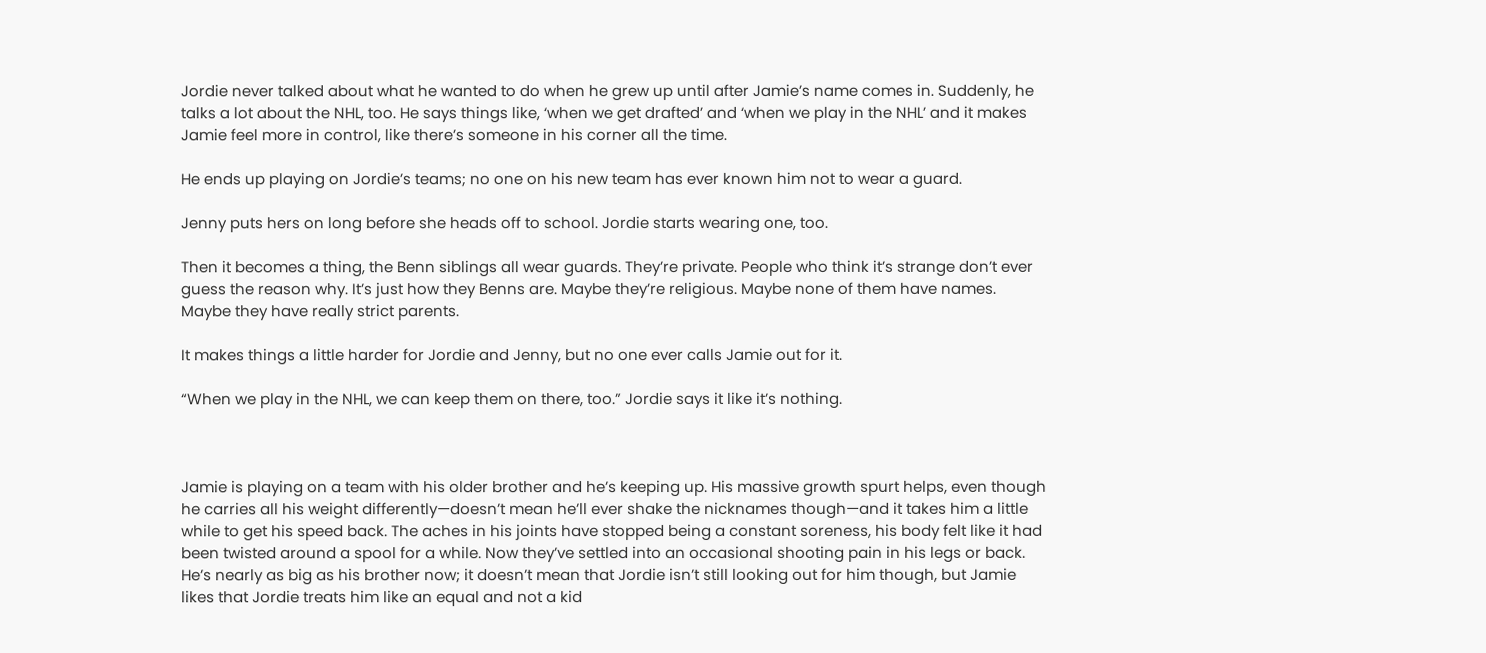Jordie never talked about what he wanted to do when he grew up until after Jamie’s name comes in. Suddenly, he talks a lot about the NHL, too. He says things like, ‘when we get drafted’ and ‘when we play in the NHL’ and it makes Jamie feel more in control, like there’s someone in his corner all the time.

He ends up playing on Jordie’s teams; no one on his new team has ever known him not to wear a guard.

Jenny puts hers on long before she heads off to school. Jordie starts wearing one, too.

Then it becomes a thing, the Benn siblings all wear guards. They’re private. People who think it’s strange don’t ever guess the reason why. It’s just how they Benns are. Maybe they’re religious. Maybe none of them have names. Maybe they have really strict parents.

It makes things a little harder for Jordie and Jenny, but no one ever calls Jamie out for it.

“When we play in the NHL, we can keep them on there, too.” Jordie says it like it’s nothing.



Jamie is playing on a team with his older brother and he’s keeping up. His massive growth spurt helps, even though he carries all his weight differently—doesn’t mean he’ll ever shake the nicknames though—and it takes him a little while to get his speed back. The aches in his joints have stopped being a constant soreness, his body felt like it had been twisted around a spool for a while. Now they’ve settled into an occasional shooting pain in his legs or back. He’s nearly as big as his brother now; it doesn’t mean that Jordie isn’t still looking out for him though, but Jamie likes that Jordie treats him like an equal and not a kid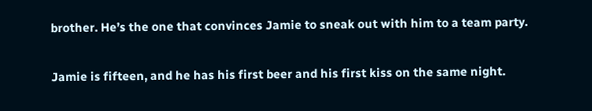brother. He’s the one that convinces Jamie to sneak out with him to a team party.

Jamie is fifteen, and he has his first beer and his first kiss on the same night.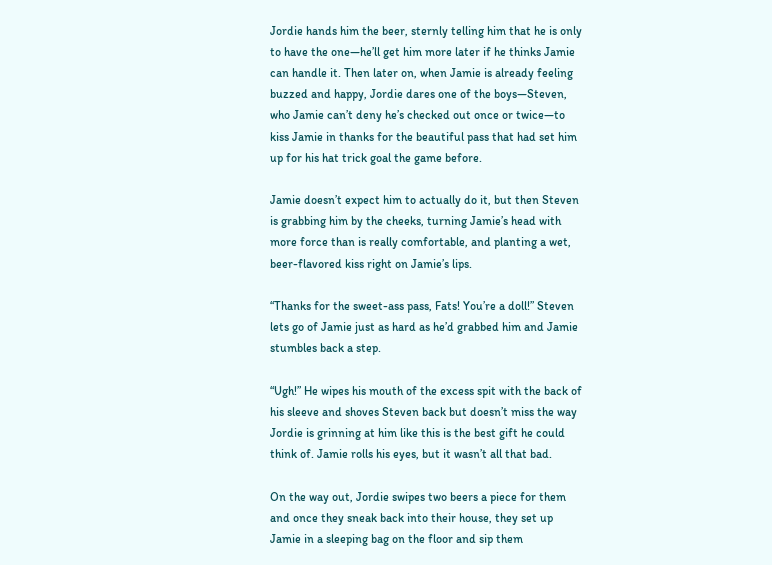Jordie hands him the beer, sternly telling him that he is only to have the one—he’ll get him more later if he thinks Jamie can handle it. Then later on, when Jamie is already feeling buzzed and happy, Jordie dares one of the boys—Steven, who Jamie can’t deny he’s checked out once or twice—to kiss Jamie in thanks for the beautiful pass that had set him up for his hat trick goal the game before.

Jamie doesn’t expect him to actually do it, but then Steven is grabbing him by the cheeks, turning Jamie’s head with more force than is really comfortable, and planting a wet, beer-flavored kiss right on Jamie’s lips.

“Thanks for the sweet-ass pass, Fats! You’re a doll!” Steven lets go of Jamie just as hard as he’d grabbed him and Jamie stumbles back a step.

“Ugh!” He wipes his mouth of the excess spit with the back of his sleeve and shoves Steven back but doesn’t miss the way Jordie is grinning at him like this is the best gift he could think of. Jamie rolls his eyes, but it wasn’t all that bad.

On the way out, Jordie swipes two beers a piece for them and once they sneak back into their house, they set up Jamie in a sleeping bag on the floor and sip them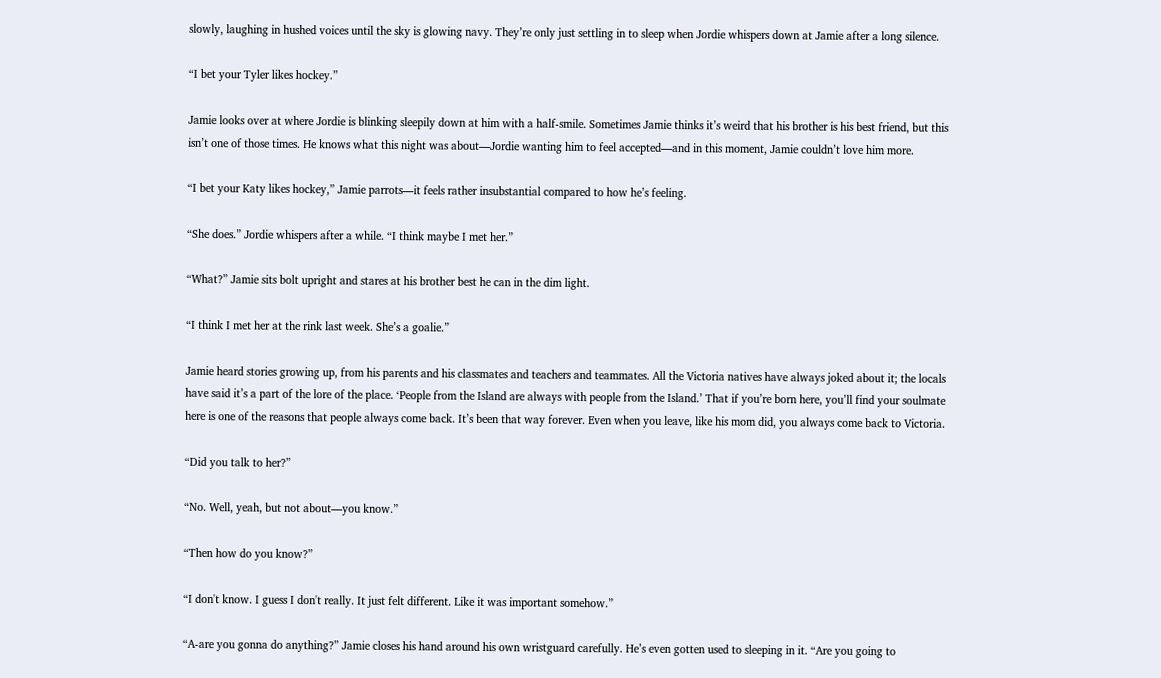slowly, laughing in hushed voices until the sky is glowing navy. They’re only just settling in to sleep when Jordie whispers down at Jamie after a long silence.

“I bet your Tyler likes hockey.”

Jamie looks over at where Jordie is blinking sleepily down at him with a half-smile. Sometimes Jamie thinks it’s weird that his brother is his best friend, but this isn’t one of those times. He knows what this night was about—Jordie wanting him to feel accepted—and in this moment, Jamie couldn’t love him more.

“I bet your Katy likes hockey,” Jamie parrots—it feels rather insubstantial compared to how he’s feeling.

“She does.” Jordie whispers after a while. “I think maybe I met her.”

“What?” Jamie sits bolt upright and stares at his brother best he can in the dim light.

“I think I met her at the rink last week. She’s a goalie.”

Jamie heard stories growing up, from his parents and his classmates and teachers and teammates. All the Victoria natives have always joked about it; the locals have said it’s a part of the lore of the place. ‘People from the Island are always with people from the Island.’ That if you’re born here, you’ll find your soulmate here is one of the reasons that people always come back. It’s been that way forever. Even when you leave, like his mom did, you always come back to Victoria.

“Did you talk to her?”

“No. Well, yeah, but not about—you know.”

“Then how do you know?”

“I don't know. I guess I don't really. It just felt different. Like it was important somehow.”

“A-are you gonna do anything?” Jamie closes his hand around his own wristguard carefully. He’s even gotten used to sleeping in it. “Are you going to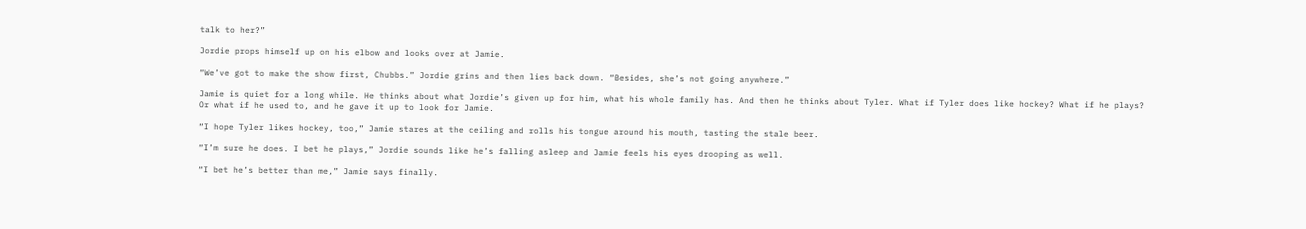talk to her?”

Jordie props himself up on his elbow and looks over at Jamie.

“We’ve got to make the show first, Chubbs.” Jordie grins and then lies back down. “Besides, she’s not going anywhere.”

Jamie is quiet for a long while. He thinks about what Jordie’s given up for him, what his whole family has. And then he thinks about Tyler. What if Tyler does like hockey? What if he plays? Or what if he used to, and he gave it up to look for Jamie.

“I hope Tyler likes hockey, too,” Jamie stares at the ceiling and rolls his tongue around his mouth, tasting the stale beer.

“I’m sure he does. I bet he plays,” Jordie sounds like he’s falling asleep and Jamie feels his eyes drooping as well.

“I bet he’s better than me,” Jamie says finally.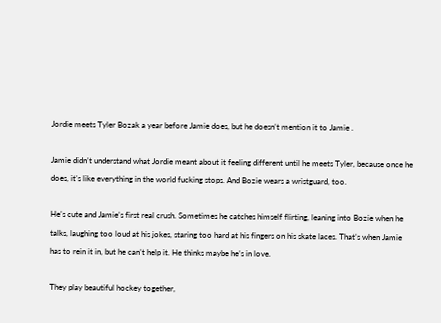Jordie meets Tyler Bozak a year before Jamie does, but he doesn’t mention it to Jamie .

Jamie didn’t understand what Jordie meant about it feeling different until he meets Tyler, because once he does, it’s like everything in the world fucking stops. And Bozie wears a wristguard, too.

He’s cute and Jamie’s first real crush. Sometimes he catches himself flirting, leaning into Bozie when he talks, laughing too loud at his jokes, staring too hard at his fingers on his skate laces. That’s when Jamie has to rein it in, but he can’t help it. He thinks maybe he’s in love.

They play beautiful hockey together,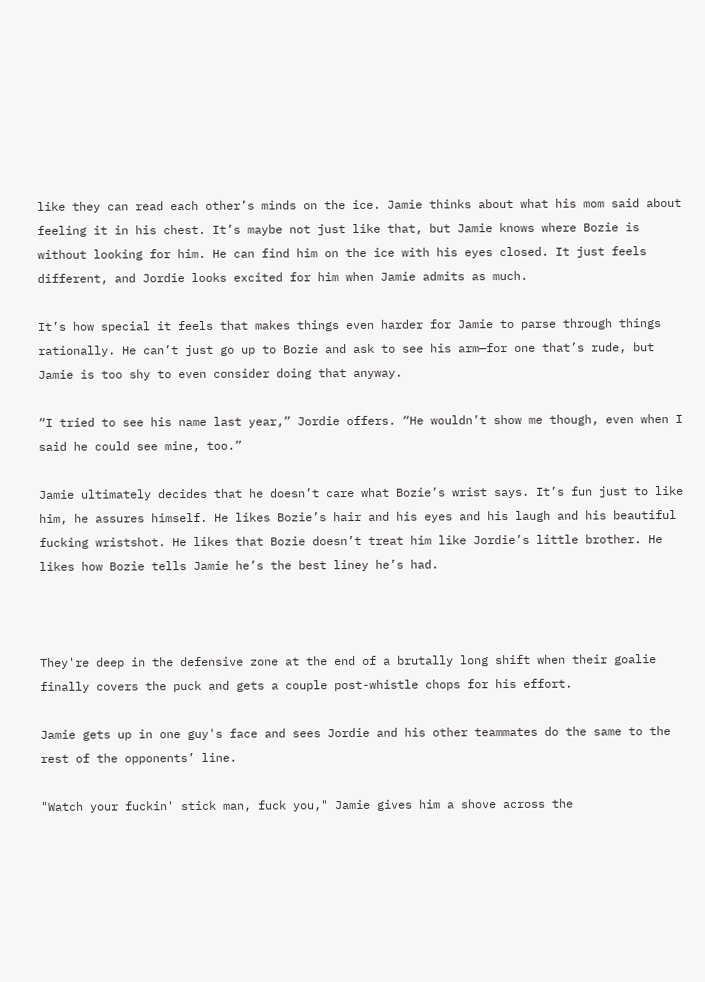like they can read each other’s minds on the ice. Jamie thinks about what his mom said about feeling it in his chest. It’s maybe not just like that, but Jamie knows where Bozie is without looking for him. He can find him on the ice with his eyes closed. It just feels different, and Jordie looks excited for him when Jamie admits as much.

It’s how special it feels that makes things even harder for Jamie to parse through things rationally. He can’t just go up to Bozie and ask to see his arm—for one that’s rude, but Jamie is too shy to even consider doing that anyway.

“I tried to see his name last year,” Jordie offers. “He wouldn’t show me though, even when I said he could see mine, too.”

Jamie ultimately decides that he doesn’t care what Bozie’s wrist says. It’s fun just to like him, he assures himself. He likes Bozie’s hair and his eyes and his laugh and his beautiful fucking wristshot. He likes that Bozie doesn’t treat him like Jordie’s little brother. He likes how Bozie tells Jamie he’s the best liney he’s had.



They're deep in the defensive zone at the end of a brutally long shift when their goalie finally covers the puck and gets a couple post-whistle chops for his effort.

Jamie gets up in one guy's face and sees Jordie and his other teammates do the same to the rest of the opponents’ line.

"Watch your fuckin' stick man, fuck you," Jamie gives him a shove across the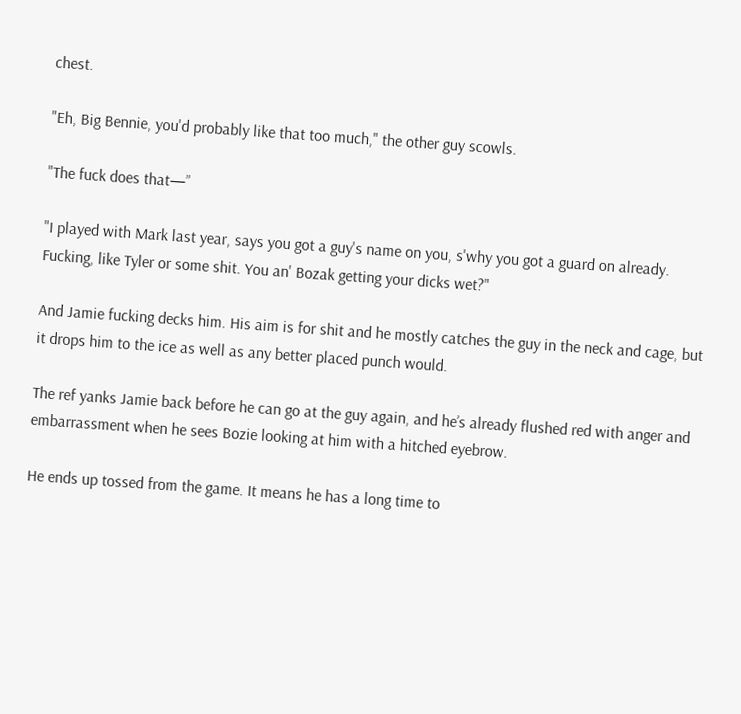chest.

"Eh, Big Bennie, you'd probably like that too much," the other guy scowls.

"The fuck does that—”

"I played with Mark last year, says you got a guy's name on you, s'why you got a guard on already. Fucking, like Tyler or some shit. You an' Bozak getting your dicks wet?"

And Jamie fucking decks him. His aim is for shit and he mostly catches the guy in the neck and cage, but it drops him to the ice as well as any better placed punch would.

The ref yanks Jamie back before he can go at the guy again, and he’s already flushed red with anger and embarrassment when he sees Bozie looking at him with a hitched eyebrow.

He ends up tossed from the game. It means he has a long time to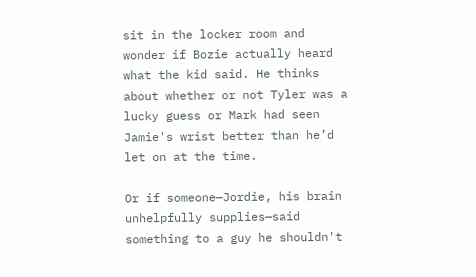sit in the locker room and wonder if Bozie actually heard what the kid said. He thinks about whether or not Tyler was a lucky guess or Mark had seen Jamie's wrist better than he’d let on at the time.

Or if someone—Jordie, his brain unhelpfully supplies—said something to a guy he shouldn't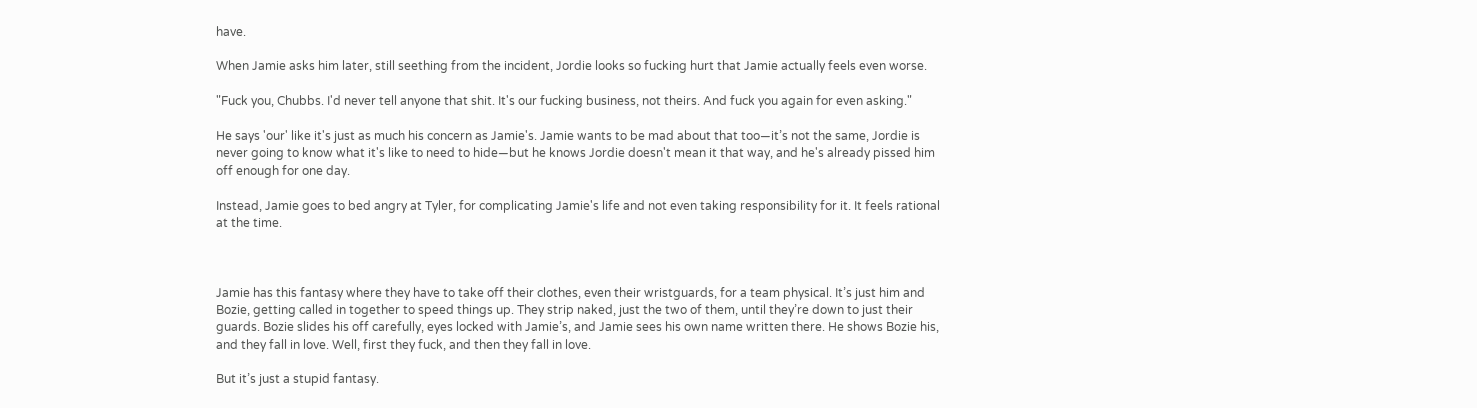have.

When Jamie asks him later, still seething from the incident, Jordie looks so fucking hurt that Jamie actually feels even worse.

"Fuck you, Chubbs. I'd never tell anyone that shit. It's our fucking business, not theirs. And fuck you again for even asking."

He says 'our' like it's just as much his concern as Jamie's. Jamie wants to be mad about that too—it’s not the same, Jordie is never going to know what it's like to need to hide—but he knows Jordie doesn't mean it that way, and he's already pissed him off enough for one day.

Instead, Jamie goes to bed angry at Tyler, for complicating Jamie's life and not even taking responsibility for it. It feels rational at the time.



Jamie has this fantasy where they have to take off their clothes, even their wristguards, for a team physical. It’s just him and Bozie, getting called in together to speed things up. They strip naked, just the two of them, until they’re down to just their guards. Bozie slides his off carefully, eyes locked with Jamie’s, and Jamie sees his own name written there. He shows Bozie his, and they fall in love. Well, first they fuck, and then they fall in love.

But it’s just a stupid fantasy.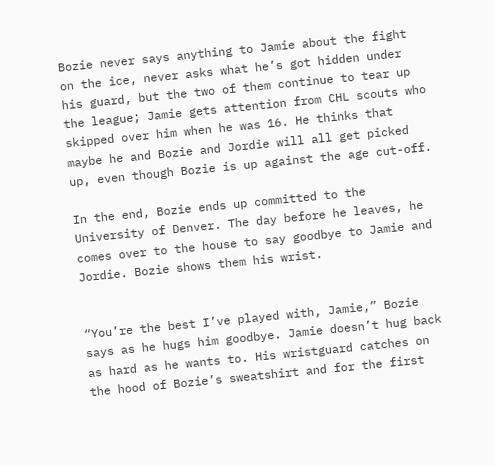Bozie never says anything to Jamie about the fight on the ice, never asks what he’s got hidden under his guard, but the two of them continue to tear up the league; Jamie gets attention from CHL scouts who skipped over him when he was 16. He thinks that maybe he and Bozie and Jordie will all get picked up, even though Bozie is up against the age cut-off.

In the end, Bozie ends up committed to the University of Denver. The day before he leaves, he comes over to the house to say goodbye to Jamie and Jordie. Bozie shows them his wrist.


“You’re the best I’ve played with, Jamie,” Bozie says as he hugs him goodbye. Jamie doesn’t hug back as hard as he wants to. His wristguard catches on the hood of Bozie’s sweatshirt and for the first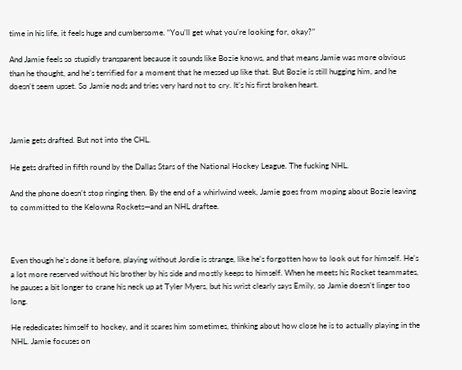time in his life, it feels huge and cumbersome. “You’ll get what you’re looking for, okay?”

And Jamie feels so stupidly transparent because it sounds like Bozie knows, and that means Jamie was more obvious than he thought, and he’s terrified for a moment that he messed up like that. But Bozie is still hugging him, and he doesn’t seem upset. So Jamie nods and tries very hard not to cry. It’s his first broken heart.



Jamie gets drafted. But not into the CHL.

He gets drafted in fifth round by the Dallas Stars of the National Hockey League. The fucking NHL.

And the phone doesn’t stop ringing then. By the end of a whirlwind week, Jamie goes from moping about Bozie leaving to committed to the Kelowna Rockets—and an NHL draftee.



Even though he’s done it before, playing without Jordie is strange, like he’s forgotten how to look out for himself. He’s a lot more reserved without his brother by his side and mostly keeps to himself. When he meets his Rocket teammates, he pauses a bit longer to crane his neck up at Tyler Myers, but his wrist clearly says Emily, so Jamie doesn’t linger too long.

He rededicates himself to hockey, and it scares him sometimes, thinking about how close he is to actually playing in the NHL. Jamie focuses on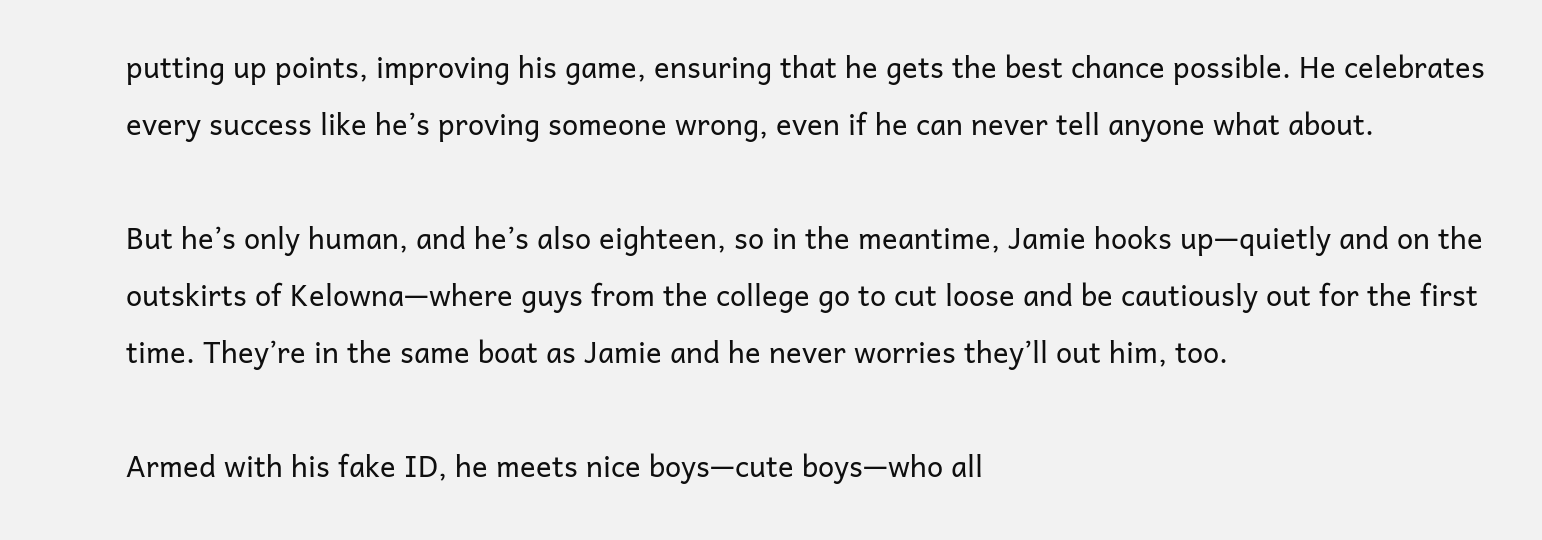putting up points, improving his game, ensuring that he gets the best chance possible. He celebrates every success like he’s proving someone wrong, even if he can never tell anyone what about.

But he’s only human, and he’s also eighteen, so in the meantime, Jamie hooks up—quietly and on the outskirts of Kelowna—where guys from the college go to cut loose and be cautiously out for the first time. They’re in the same boat as Jamie and he never worries they’ll out him, too.

Armed with his fake ID, he meets nice boys—cute boys—who all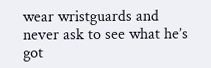wear wristguards and never ask to see what he’s got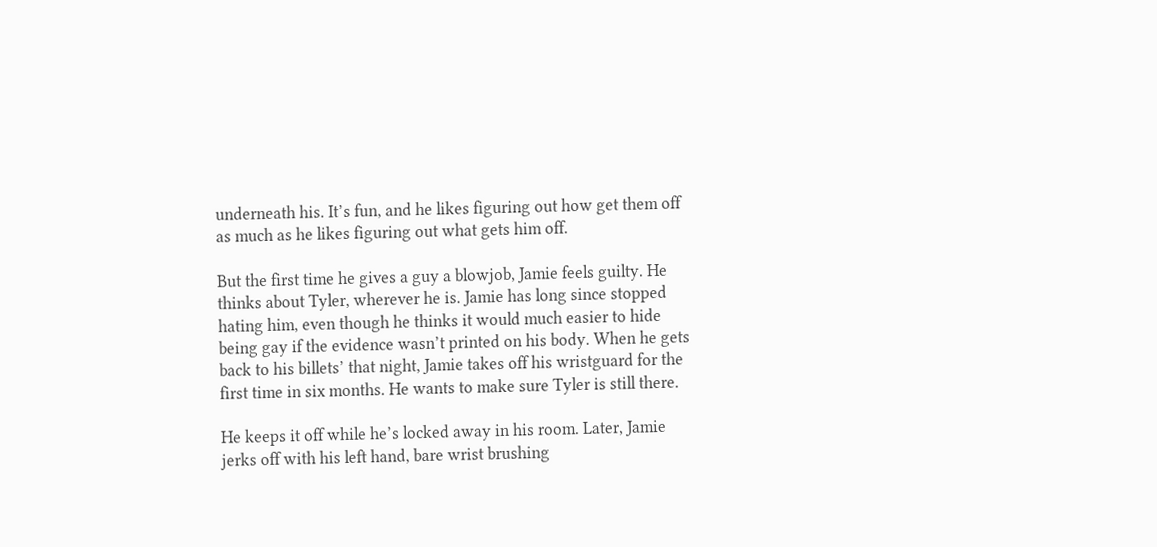underneath his. It’s fun, and he likes figuring out how get them off as much as he likes figuring out what gets him off.

But the first time he gives a guy a blowjob, Jamie feels guilty. He thinks about Tyler, wherever he is. Jamie has long since stopped hating him, even though he thinks it would much easier to hide being gay if the evidence wasn’t printed on his body. When he gets back to his billets’ that night, Jamie takes off his wristguard for the first time in six months. He wants to make sure Tyler is still there.

He keeps it off while he’s locked away in his room. Later, Jamie jerks off with his left hand, bare wrist brushing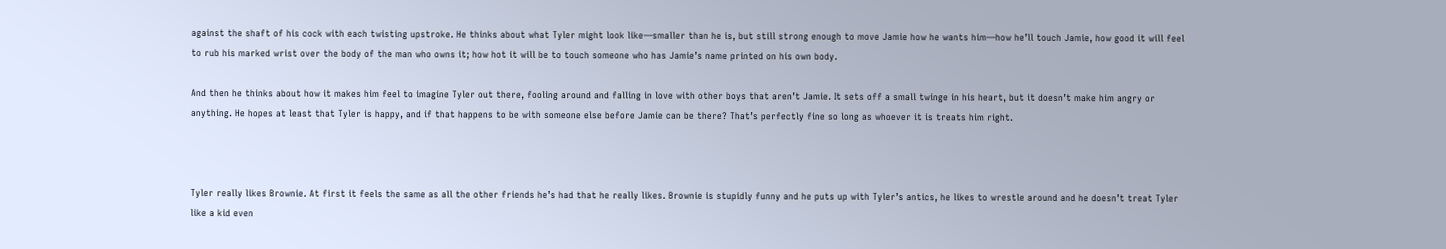against the shaft of his cock with each twisting upstroke. He thinks about what Tyler might look like—smaller than he is, but still strong enough to move Jamie how he wants him—how he’ll touch Jamie, how good it will feel to rub his marked wrist over the body of the man who owns it; how hot it will be to touch someone who has Jamie’s name printed on his own body.

And then he thinks about how it makes him feel to imagine Tyler out there, fooling around and falling in love with other boys that aren’t Jamie. It sets off a small twinge in his heart, but it doesn’t make him angry or anything. He hopes at least that Tyler is happy, and if that happens to be with someone else before Jamie can be there? That’s perfectly fine so long as whoever it is treats him right.



Tyler really likes Brownie. At first it feels the same as all the other friends he’s had that he really likes. Brownie is stupidly funny and he puts up with Tyler’s antics, he likes to wrestle around and he doesn’t treat Tyler like a kid even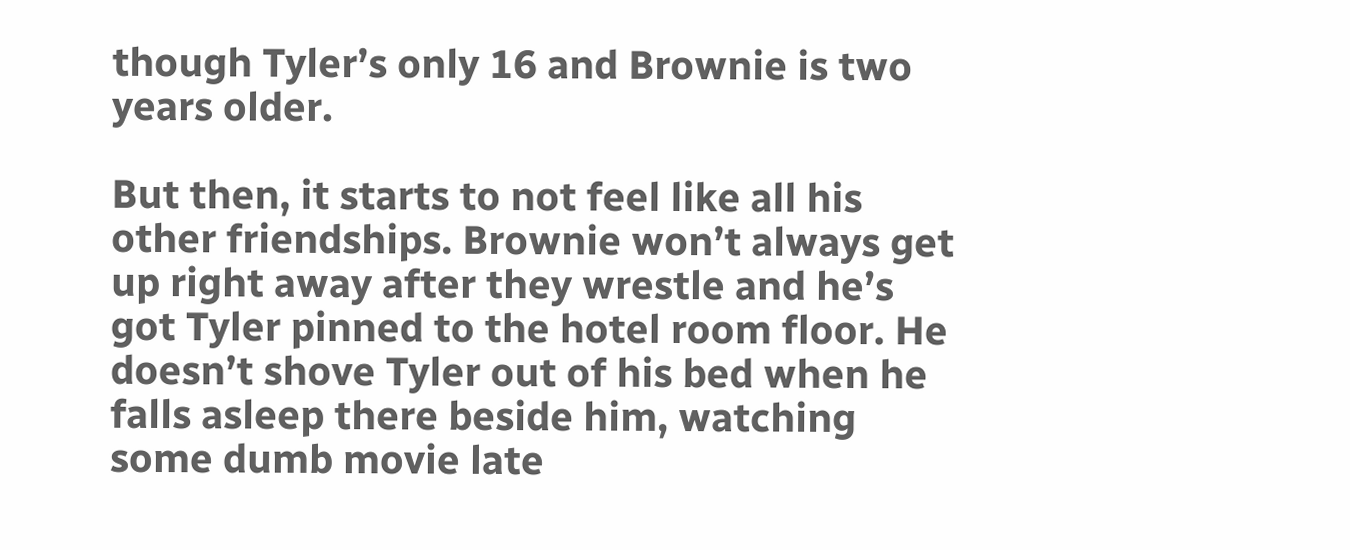though Tyler’s only 16 and Brownie is two years older.

But then, it starts to not feel like all his other friendships. Brownie won’t always get up right away after they wrestle and he’s got Tyler pinned to the hotel room floor. He doesn’t shove Tyler out of his bed when he falls asleep there beside him, watching some dumb movie late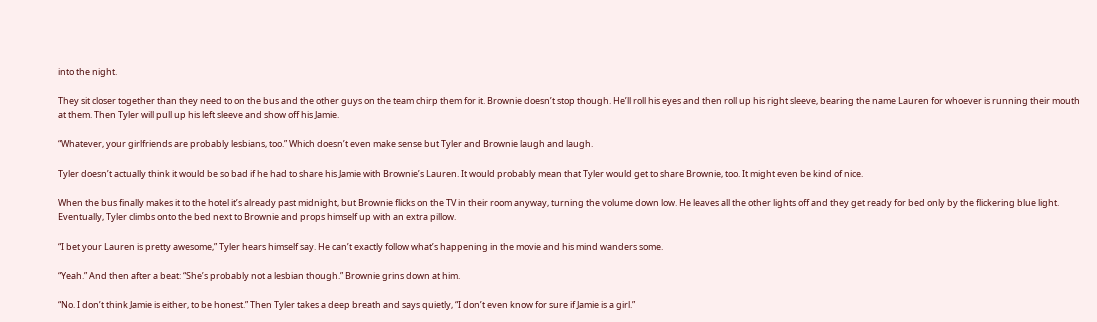into the night.

They sit closer together than they need to on the bus and the other guys on the team chirp them for it. Brownie doesn’t stop though. He’ll roll his eyes and then roll up his right sleeve, bearing the name Lauren for whoever is running their mouth at them. Then Tyler will pull up his left sleeve and show off his Jamie.

“Whatever, your girlfriends are probably lesbians, too.” Which doesn’t even make sense but Tyler and Brownie laugh and laugh.

Tyler doesn’t actually think it would be so bad if he had to share his Jamie with Brownie’s Lauren. It would probably mean that Tyler would get to share Brownie, too. It might even be kind of nice.

When the bus finally makes it to the hotel it’s already past midnight, but Brownie flicks on the TV in their room anyway, turning the volume down low. He leaves all the other lights off and they get ready for bed only by the flickering blue light. Eventually, Tyler climbs onto the bed next to Brownie and props himself up with an extra pillow.

“I bet your Lauren is pretty awesome,” Tyler hears himself say. He can’t exactly follow what’s happening in the movie and his mind wanders some.

“Yeah.” And then after a beat: “She’s probably not a lesbian though.” Brownie grins down at him.

“No. I don’t think Jamie is either, to be honest.” Then Tyler takes a deep breath and says quietly, “I don’t even know for sure if Jamie is a girl.”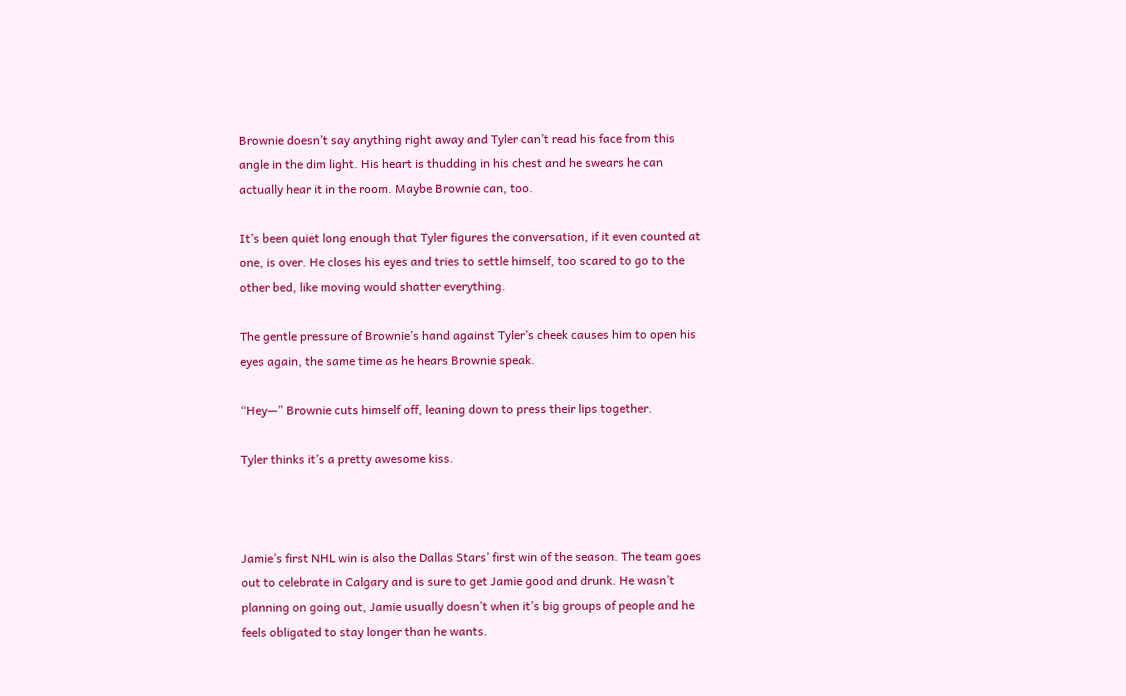Brownie doesn’t say anything right away and Tyler can’t read his face from this angle in the dim light. His heart is thudding in his chest and he swears he can actually hear it in the room. Maybe Brownie can, too.

It’s been quiet long enough that Tyler figures the conversation, if it even counted at one, is over. He closes his eyes and tries to settle himself, too scared to go to the other bed, like moving would shatter everything.

The gentle pressure of Brownie’s hand against Tyler’s cheek causes him to open his eyes again, the same time as he hears Brownie speak.

“Hey—” Brownie cuts himself off, leaning down to press their lips together.

Tyler thinks it’s a pretty awesome kiss.



Jamie’s first NHL win is also the Dallas Stars’ first win of the season. The team goes out to celebrate in Calgary and is sure to get Jamie good and drunk. He wasn’t planning on going out, Jamie usually doesn’t when it’s big groups of people and he feels obligated to stay longer than he wants.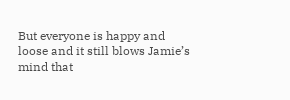But everyone is happy and loose and it still blows Jamie’s mind that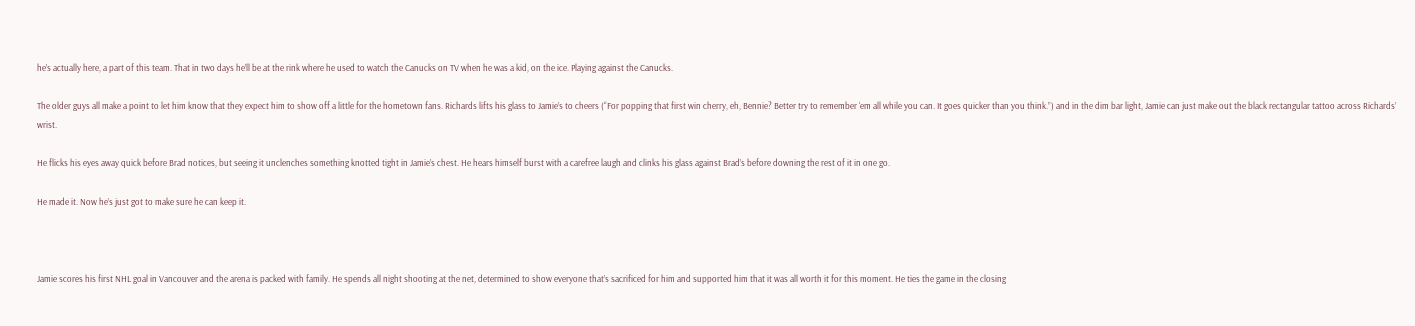he’s actually here, a part of this team. That in two days he’ll be at the rink where he used to watch the Canucks on TV when he was a kid, on the ice. Playing against the Canucks.

The older guys all make a point to let him know that they expect him to show off a little for the hometown fans. Richards lifts his glass to Jamie’s to cheers (“For popping that first win cherry, eh, Bennie? Better try to remember ‘em all while you can. It goes quicker than you think.”) and in the dim bar light, Jamie can just make out the black rectangular tattoo across Richards’ wrist.

He flicks his eyes away quick before Brad notices, but seeing it unclenches something knotted tight in Jamie’s chest. He hears himself burst with a carefree laugh and clinks his glass against Brad’s before downing the rest of it in one go.

He made it. Now he’s just got to make sure he can keep it.



Jamie scores his first NHL goal in Vancouver and the arena is packed with family. He spends all night shooting at the net, determined to show everyone that’s sacrificed for him and supported him that it was all worth it for this moment. He ties the game in the closing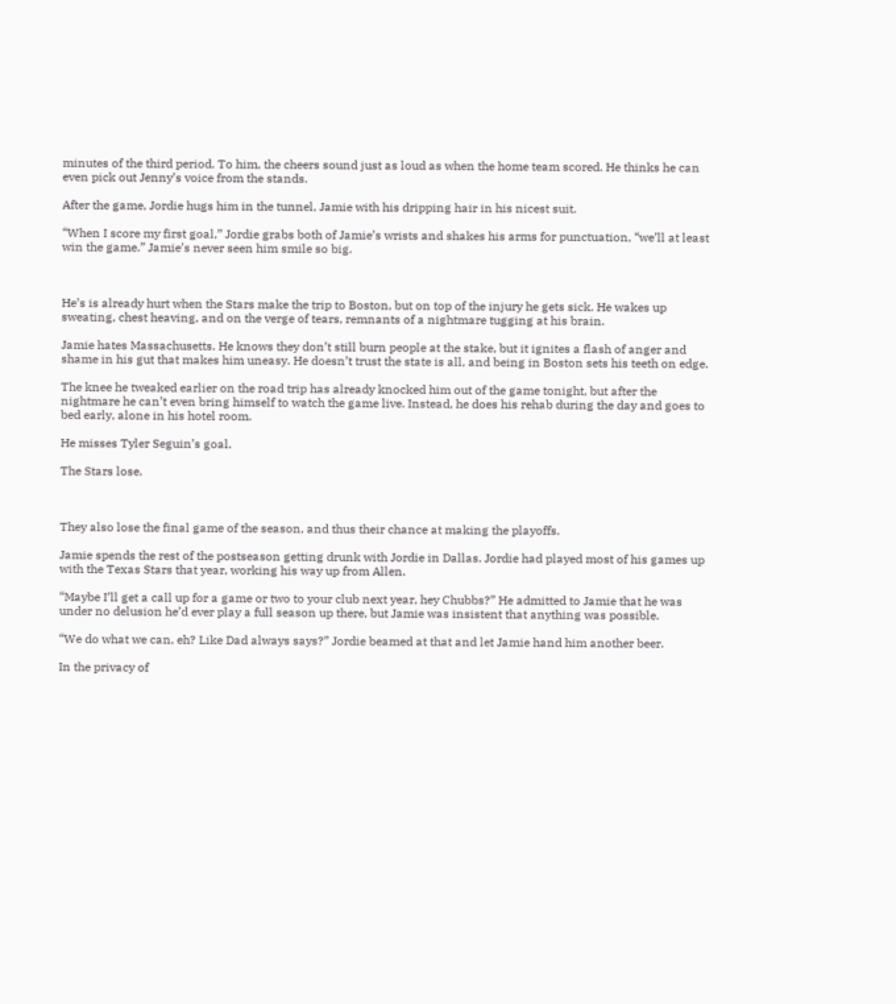minutes of the third period. To him, the cheers sound just as loud as when the home team scored. He thinks he can even pick out Jenny’s voice from the stands.

After the game, Jordie hugs him in the tunnel, Jamie with his dripping hair in his nicest suit.

“When I score my first goal,” Jordie grabs both of Jamie’s wrists and shakes his arms for punctuation, “we’ll at least win the game.” Jamie’s never seen him smile so big.



He’s is already hurt when the Stars make the trip to Boston, but on top of the injury he gets sick. He wakes up sweating, chest heaving, and on the verge of tears, remnants of a nightmare tugging at his brain.

Jamie hates Massachusetts. He knows they don’t still burn people at the stake, but it ignites a flash of anger and shame in his gut that makes him uneasy. He doesn’t trust the state is all, and being in Boston sets his teeth on edge.

The knee he tweaked earlier on the road trip has already knocked him out of the game tonight, but after the nightmare he can’t even bring himself to watch the game live. Instead, he does his rehab during the day and goes to bed early, alone in his hotel room.

He misses Tyler Seguin’s goal.

The Stars lose.



They also lose the final game of the season, and thus their chance at making the playoffs.

Jamie spends the rest of the postseason getting drunk with Jordie in Dallas. Jordie had played most of his games up with the Texas Stars that year, working his way up from Allen.

“Maybe I’ll get a call up for a game or two to your club next year, hey Chubbs?” He admitted to Jamie that he was under no delusion he’d ever play a full season up there, but Jamie was insistent that anything was possible.

“We do what we can, eh? Like Dad always says?” Jordie beamed at that and let Jamie hand him another beer.

In the privacy of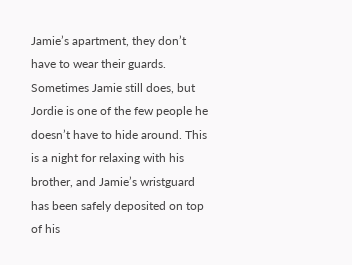Jamie’s apartment, they don’t have to wear their guards. Sometimes Jamie still does, but Jordie is one of the few people he doesn’t have to hide around. This is a night for relaxing with his brother, and Jamie’s wristguard has been safely deposited on top of his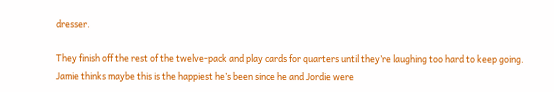dresser.

They finish off the rest of the twelve-pack and play cards for quarters until they’re laughing too hard to keep going. Jamie thinks maybe this is the happiest he’s been since he and Jordie were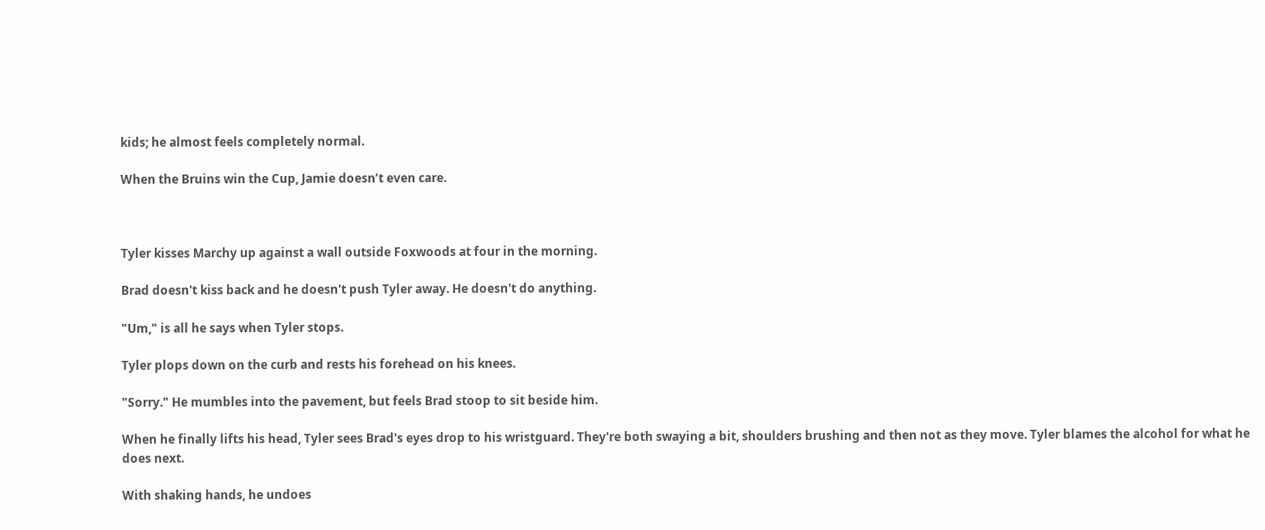kids; he almost feels completely normal.

When the Bruins win the Cup, Jamie doesn’t even care.



Tyler kisses Marchy up against a wall outside Foxwoods at four in the morning.

Brad doesn't kiss back and he doesn't push Tyler away. He doesn't do anything.

"Um," is all he says when Tyler stops.

Tyler plops down on the curb and rests his forehead on his knees.

"Sorry." He mumbles into the pavement, but feels Brad stoop to sit beside him.

When he finally lifts his head, Tyler sees Brad's eyes drop to his wristguard. They're both swaying a bit, shoulders brushing and then not as they move. Tyler blames the alcohol for what he does next.

With shaking hands, he undoes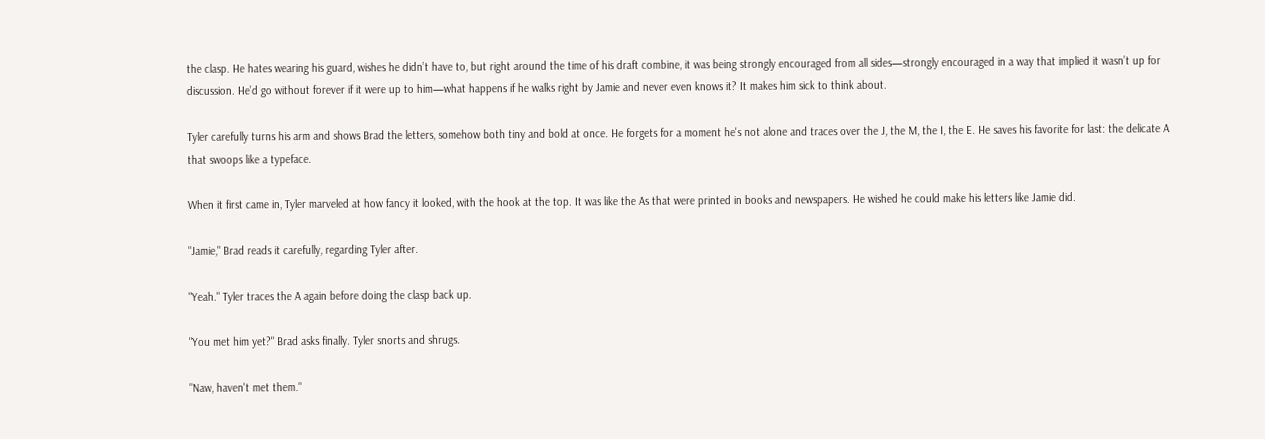the clasp. He hates wearing his guard, wishes he didn’t have to, but right around the time of his draft combine, it was being strongly encouraged from all sides—strongly encouraged in a way that implied it wasn’t up for discussion. He’d go without forever if it were up to him—what happens if he walks right by Jamie and never even knows it? It makes him sick to think about.

Tyler carefully turns his arm and shows Brad the letters, somehow both tiny and bold at once. He forgets for a moment he's not alone and traces over the J, the M, the I, the E. He saves his favorite for last: the delicate A that swoops like a typeface.

When it first came in, Tyler marveled at how fancy it looked, with the hook at the top. It was like the As that were printed in books and newspapers. He wished he could make his letters like Jamie did.

"Jamie," Brad reads it carefully, regarding Tyler after.

"Yeah." Tyler traces the A again before doing the clasp back up.

"You met him yet?" Brad asks finally. Tyler snorts and shrugs.

"Naw, haven't met them."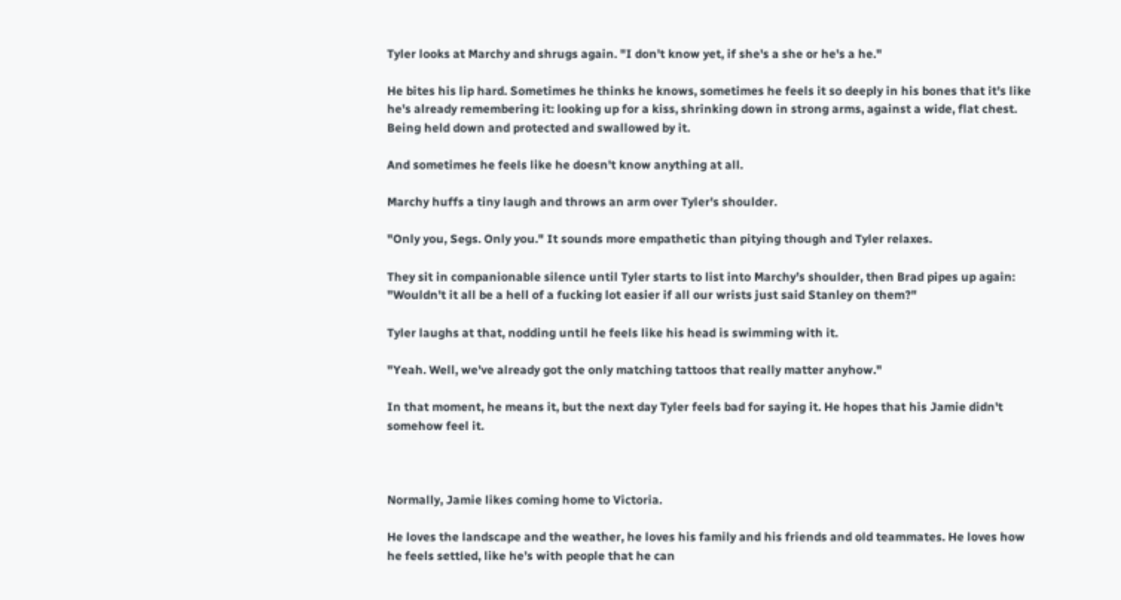Tyler looks at Marchy and shrugs again. "I don't know yet, if she's a she or he's a he."

He bites his lip hard. Sometimes he thinks he knows, sometimes he feels it so deeply in his bones that it's like he's already remembering it: looking up for a kiss, shrinking down in strong arms, against a wide, flat chest. Being held down and protected and swallowed by it.

And sometimes he feels like he doesn't know anything at all.

Marchy huffs a tiny laugh and throws an arm over Tyler's shoulder.

"Only you, Segs. Only you." It sounds more empathetic than pitying though and Tyler relaxes.

They sit in companionable silence until Tyler starts to list into Marchy’s shoulder, then Brad pipes up again: "Wouldn't it all be a hell of a fucking lot easier if all our wrists just said Stanley on them?"

Tyler laughs at that, nodding until he feels like his head is swimming with it.

"Yeah. Well, we've already got the only matching tattoos that really matter anyhow."

In that moment, he means it, but the next day Tyler feels bad for saying it. He hopes that his Jamie didn't somehow feel it.



Normally, Jamie likes coming home to Victoria.

He loves the landscape and the weather, he loves his family and his friends and old teammates. He loves how he feels settled, like he’s with people that he can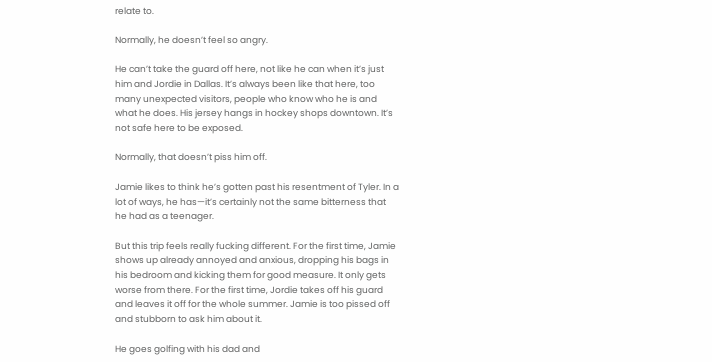relate to.

Normally, he doesn’t feel so angry.

He can’t take the guard off here, not like he can when it’s just him and Jordie in Dallas. It’s always been like that here, too many unexpected visitors, people who know who he is and what he does. His jersey hangs in hockey shops downtown. It’s not safe here to be exposed.

Normally, that doesn’t piss him off.

Jamie likes to think he’s gotten past his resentment of Tyler. In a lot of ways, he has—it’s certainly not the same bitterness that he had as a teenager.

But this trip feels really fucking different. For the first time, Jamie shows up already annoyed and anxious, dropping his bags in his bedroom and kicking them for good measure. It only gets worse from there. For the first time, Jordie takes off his guard and leaves it off for the whole summer. Jamie is too pissed off and stubborn to ask him about it.

He goes golfing with his dad and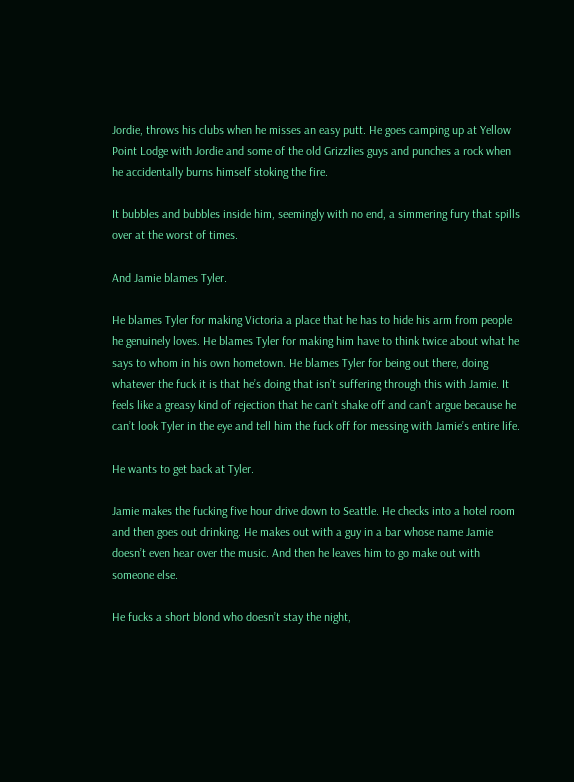Jordie, throws his clubs when he misses an easy putt. He goes camping up at Yellow Point Lodge with Jordie and some of the old Grizzlies guys and punches a rock when he accidentally burns himself stoking the fire.

It bubbles and bubbles inside him, seemingly with no end, a simmering fury that spills over at the worst of times.

And Jamie blames Tyler.

He blames Tyler for making Victoria a place that he has to hide his arm from people he genuinely loves. He blames Tyler for making him have to think twice about what he says to whom in his own hometown. He blames Tyler for being out there, doing whatever the fuck it is that he’s doing that isn’t suffering through this with Jamie. It feels like a greasy kind of rejection that he can’t shake off and can’t argue because he can’t look Tyler in the eye and tell him the fuck off for messing with Jamie’s entire life.

He wants to get back at Tyler.

Jamie makes the fucking five hour drive down to Seattle. He checks into a hotel room and then goes out drinking. He makes out with a guy in a bar whose name Jamie doesn’t even hear over the music. And then he leaves him to go make out with someone else.

He fucks a short blond who doesn’t stay the night,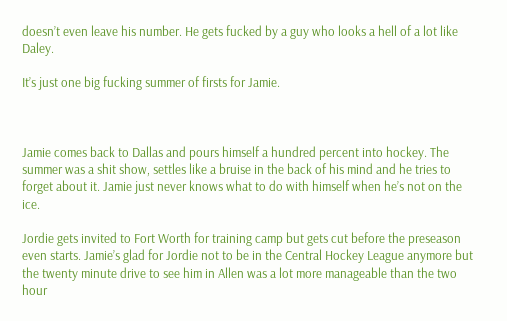doesn’t even leave his number. He gets fucked by a guy who looks a hell of a lot like Daley.

It’s just one big fucking summer of firsts for Jamie.



Jamie comes back to Dallas and pours himself a hundred percent into hockey. The summer was a shit show, settles like a bruise in the back of his mind and he tries to forget about it. Jamie just never knows what to do with himself when he’s not on the ice.

Jordie gets invited to Fort Worth for training camp but gets cut before the preseason even starts. Jamie’s glad for Jordie not to be in the Central Hockey League anymore but the twenty minute drive to see him in Allen was a lot more manageable than the two hour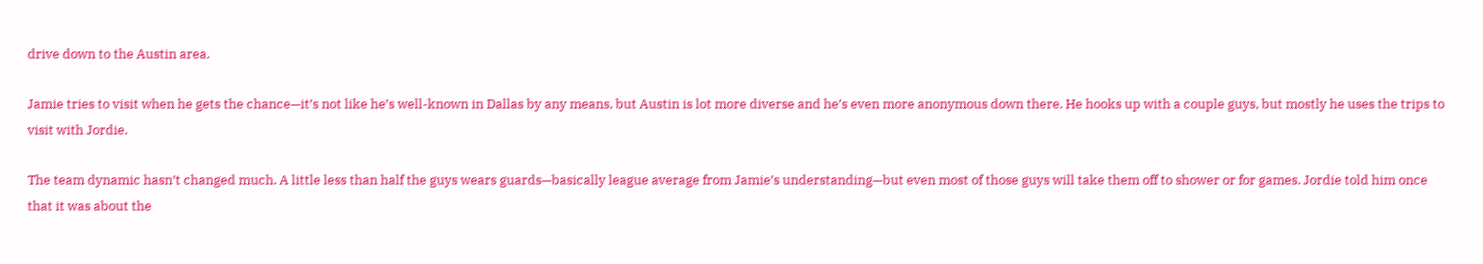drive down to the Austin area.

Jamie tries to visit when he gets the chance—it’s not like he’s well-known in Dallas by any means, but Austin is lot more diverse and he’s even more anonymous down there. He hooks up with a couple guys, but mostly he uses the trips to visit with Jordie.

The team dynamic hasn’t changed much. A little less than half the guys wears guards—basically league average from Jamie’s understanding—but even most of those guys will take them off to shower or for games. Jordie told him once that it was about the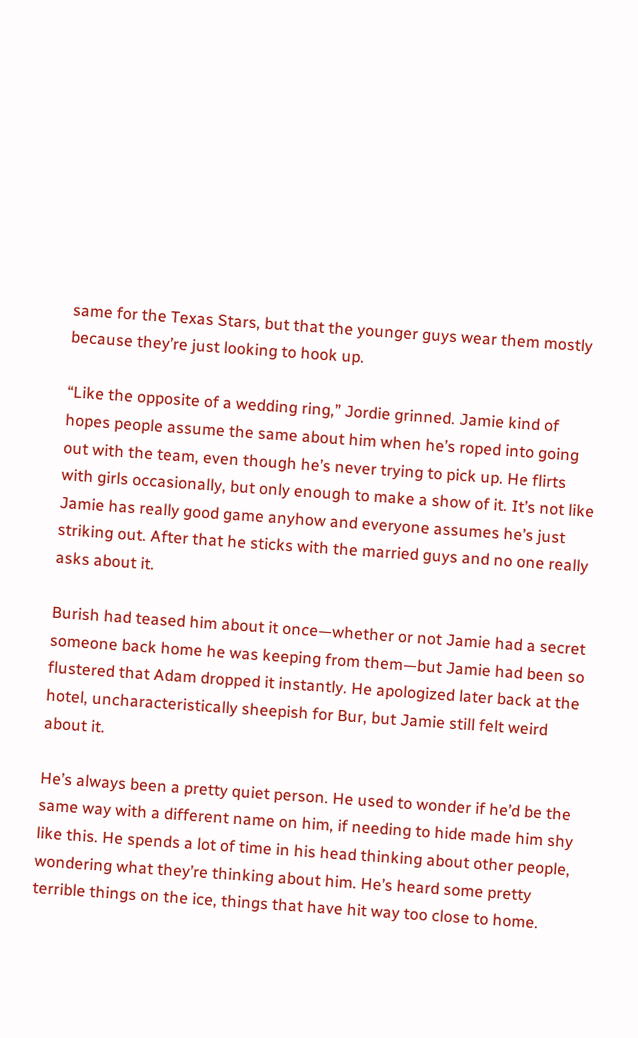same for the Texas Stars, but that the younger guys wear them mostly because they’re just looking to hook up.

“Like the opposite of a wedding ring,” Jordie grinned. Jamie kind of hopes people assume the same about him when he’s roped into going out with the team, even though he’s never trying to pick up. He flirts with girls occasionally, but only enough to make a show of it. It’s not like Jamie has really good game anyhow and everyone assumes he’s just striking out. After that he sticks with the married guys and no one really asks about it.

Burish had teased him about it once—whether or not Jamie had a secret someone back home he was keeping from them—but Jamie had been so flustered that Adam dropped it instantly. He apologized later back at the hotel, uncharacteristically sheepish for Bur, but Jamie still felt weird about it.

He’s always been a pretty quiet person. He used to wonder if he’d be the same way with a different name on him, if needing to hide made him shy like this. He spends a lot of time in his head thinking about other people, wondering what they’re thinking about him. He’s heard some pretty terrible things on the ice, things that have hit way too close to home.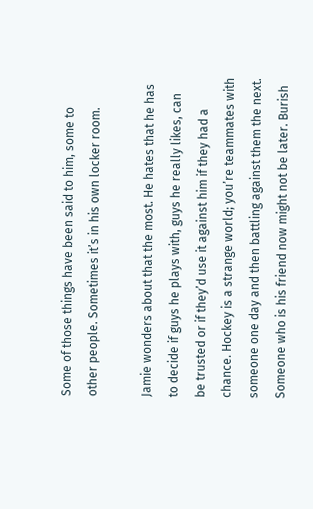Some of those things have been said to him, some to other people. Sometimes it’s in his own locker room.

Jamie wonders about that the most. He hates that he has to decide if guys he plays with, guys he really likes, can be trusted or if they’d use it against him if they had a chance. Hockey is a strange world; you’re teammates with someone one day and then battling against them the next. Someone who is his friend now might not be later. Burish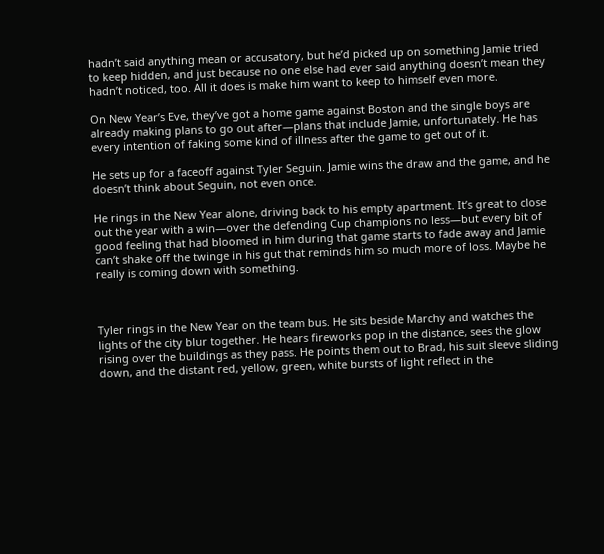hadn’t said anything mean or accusatory, but he’d picked up on something Jamie tried to keep hidden, and just because no one else had ever said anything doesn’t mean they hadn’t noticed, too. All it does is make him want to keep to himself even more.

On New Year’s Eve, they’ve got a home game against Boston and the single boys are already making plans to go out after—plans that include Jamie, unfortunately. He has every intention of faking some kind of illness after the game to get out of it.

He sets up for a faceoff against Tyler Seguin. Jamie wins the draw and the game, and he doesn’t think about Seguin, not even once.

He rings in the New Year alone, driving back to his empty apartment. It’s great to close out the year with a win—over the defending Cup champions no less—but every bit of good feeling that had bloomed in him during that game starts to fade away and Jamie can’t shake off the twinge in his gut that reminds him so much more of loss. Maybe he really is coming down with something.



Tyler rings in the New Year on the team bus. He sits beside Marchy and watches the lights of the city blur together. He hears fireworks pop in the distance, sees the glow rising over the buildings as they pass. He points them out to Brad, his suit sleeve sliding down, and the distant red, yellow, green, white bursts of light reflect in the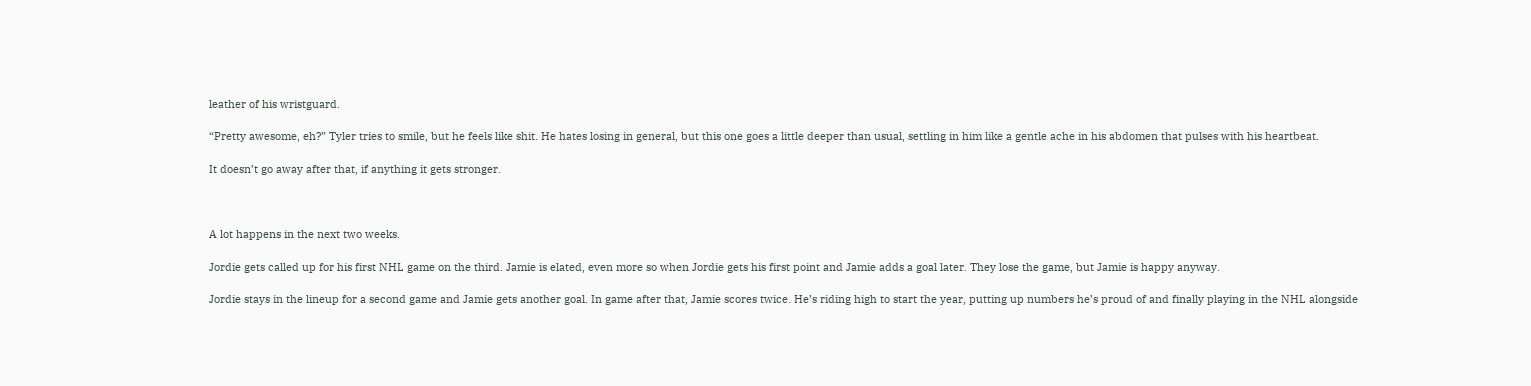leather of his wristguard.

“Pretty awesome, eh?” Tyler tries to smile, but he feels like shit. He hates losing in general, but this one goes a little deeper than usual, settling in him like a gentle ache in his abdomen that pulses with his heartbeat.

It doesn’t go away after that, if anything it gets stronger.



A lot happens in the next two weeks.

Jordie gets called up for his first NHL game on the third. Jamie is elated, even more so when Jordie gets his first point and Jamie adds a goal later. They lose the game, but Jamie is happy anyway.

Jordie stays in the lineup for a second game and Jamie gets another goal. In game after that, Jamie scores twice. He’s riding high to start the year, putting up numbers he’s proud of and finally playing in the NHL alongside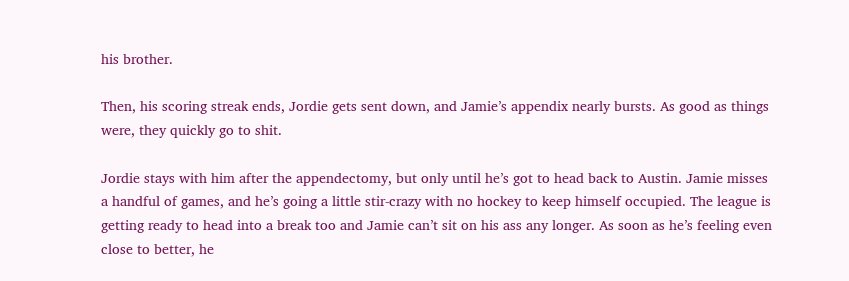his brother.

Then, his scoring streak ends, Jordie gets sent down, and Jamie’s appendix nearly bursts. As good as things were, they quickly go to shit.

Jordie stays with him after the appendectomy, but only until he’s got to head back to Austin. Jamie misses a handful of games, and he’s going a little stir-crazy with no hockey to keep himself occupied. The league is getting ready to head into a break too and Jamie can’t sit on his ass any longer. As soon as he’s feeling even close to better, he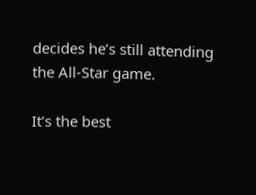decides he’s still attending the All-Star game.

It’s the best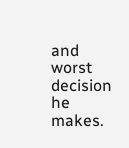and worst decision he makes.